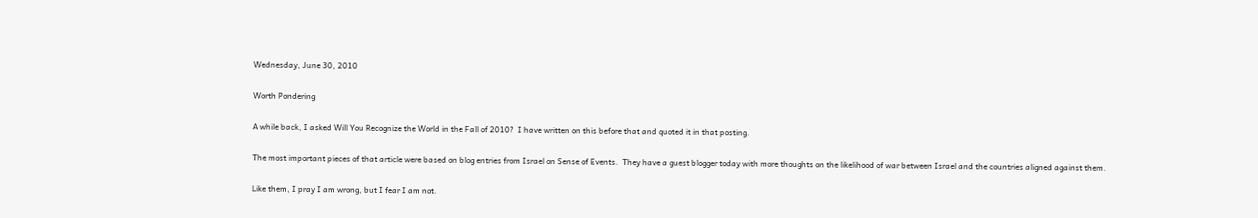Wednesday, June 30, 2010

Worth Pondering

A while back, I asked Will You Recognize the World in the Fall of 2010?  I have written on this before that and quoted it in that posting.

The most important pieces of that article were based on blog entries from Israel on Sense of Events.  They have a guest blogger today with more thoughts on the likelihood of war between Israel and the countries aligned against them.

Like them, I pray I am wrong, but I fear I am not.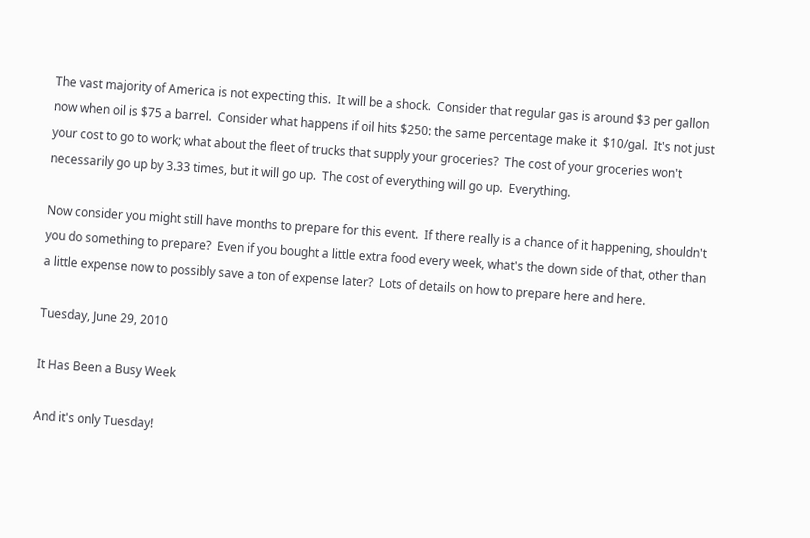The vast majority of America is not expecting this.  It will be a shock.  Consider that regular gas is around $3 per gallon now when oil is $75 a barrel.  Consider what happens if oil hits $250: the same percentage make it  $10/gal.  It's not just your cost to go to work; what about the fleet of trucks that supply your groceries?  The cost of your groceries won't necessarily go up by 3.33 times, but it will go up.  The cost of everything will go up.  Everything.

Now consider you might still have months to prepare for this event.  If there really is a chance of it happening, shouldn't you do something to prepare?  Even if you bought a little extra food every week, what's the down side of that, other than a little expense now to possibly save a ton of expense later?  Lots of details on how to prepare here and here.

Tuesday, June 29, 2010

It Has Been a Busy Week

And it's only Tuesday!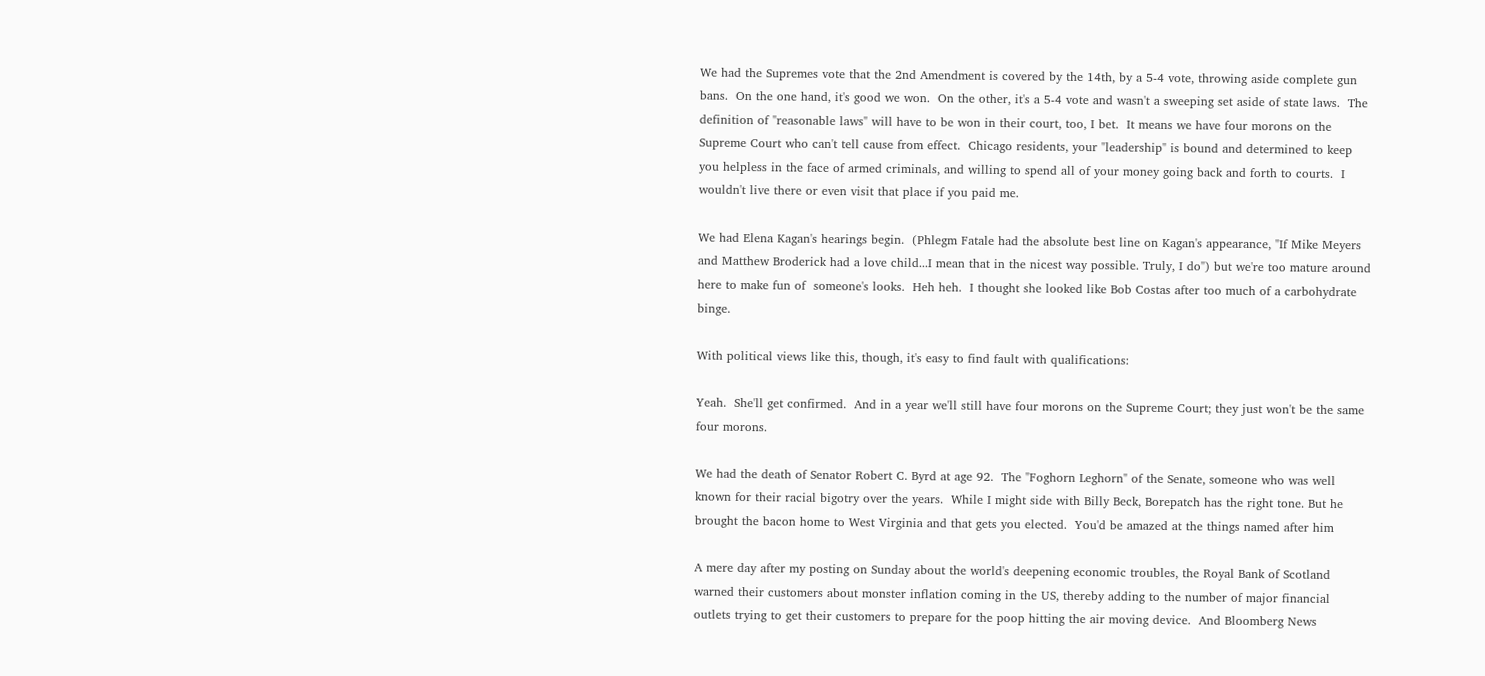We had the Supremes vote that the 2nd Amendment is covered by the 14th, by a 5-4 vote, throwing aside complete gun bans.  On the one hand, it's good we won.  On the other, it's a 5-4 vote and wasn't a sweeping set aside of state laws.  The definition of "reasonable laws" will have to be won in their court, too, I bet.  It means we have four morons on the Supreme Court who can't tell cause from effect.  Chicago residents, your "leadership" is bound and determined to keep you helpless in the face of armed criminals, and willing to spend all of your money going back and forth to courts.  I wouldn't live there or even visit that place if you paid me.

We had Elena Kagan's hearings begin.  (Phlegm Fatale had the absolute best line on Kagan's appearance, "If Mike Meyers and Matthew Broderick had a love child...I mean that in the nicest way possible. Truly, I do") but we're too mature around here to make fun of  someone's looks.  Heh heh.  I thought she looked like Bob Costas after too much of a carbohydrate binge.

With political views like this, though, it's easy to find fault with qualifications:

Yeah.  She'll get confirmed.  And in a year we'll still have four morons on the Supreme Court; they just won't be the same four morons.

We had the death of Senator Robert C. Byrd at age 92.  The "Foghorn Leghorn" of the Senate, someone who was well known for their racial bigotry over the years.  While I might side with Billy Beck, Borepatch has the right tone. But he brought the bacon home to West Virginia and that gets you elected.  You'd be amazed at the things named after him

A mere day after my posting on Sunday about the world's deepening economic troubles, the Royal Bank of Scotland warned their customers about monster inflation coming in the US, thereby adding to the number of major financial outlets trying to get their customers to prepare for the poop hitting the air moving device.  And Bloomberg News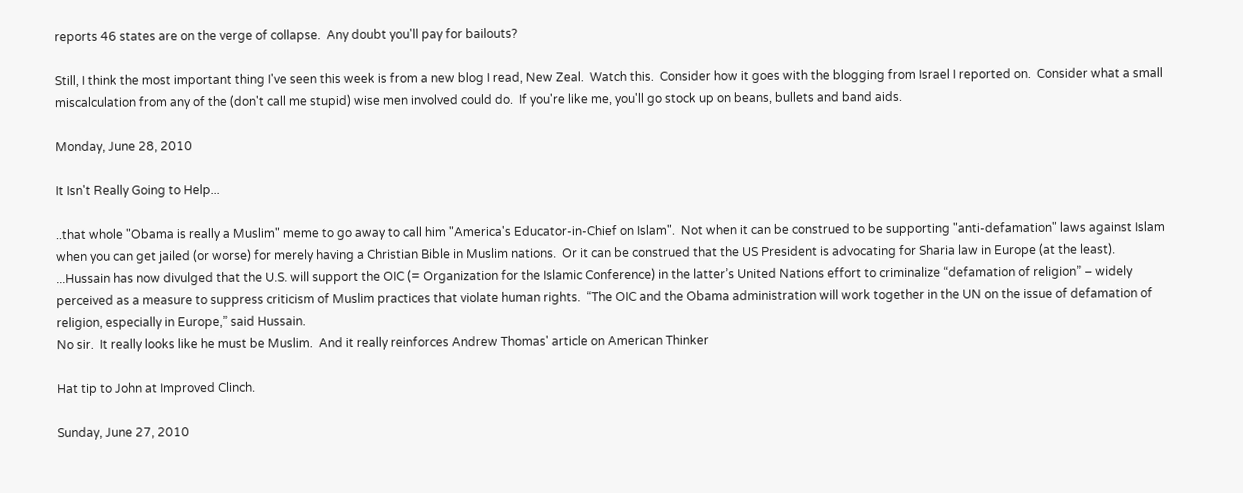reports 46 states are on the verge of collapse.  Any doubt you'll pay for bailouts?

Still, I think the most important thing I've seen this week is from a new blog I read, New Zeal.  Watch this.  Consider how it goes with the blogging from Israel I reported on.  Consider what a small miscalculation from any of the (don't call me stupid) wise men involved could do.  If you're like me, you'll go stock up on beans, bullets and band aids.

Monday, June 28, 2010

It Isn't Really Going to Help...

..that whole "Obama is really a Muslim" meme to go away to call him "America's Educator-in-Chief on Islam".  Not when it can be construed to be supporting "anti-defamation" laws against Islam when you can get jailed (or worse) for merely having a Christian Bible in Muslim nations.  Or it can be construed that the US President is advocating for Sharia law in Europe (at the least).
...Hussain has now divulged that the U.S. will support the OIC (= Organization for the Islamic Conference) in the latter’s United Nations effort to criminalize “defamation of religion” – widely perceived as a measure to suppress criticism of Muslim practices that violate human rights.  “The OIC and the Obama administration will work together in the UN on the issue of defamation of religion, especially in Europe,” said Hussain.
No sir.  It really looks like he must be Muslim.  And it really reinforces Andrew Thomas' article on American Thinker

Hat tip to John at Improved Clinch.

Sunday, June 27, 2010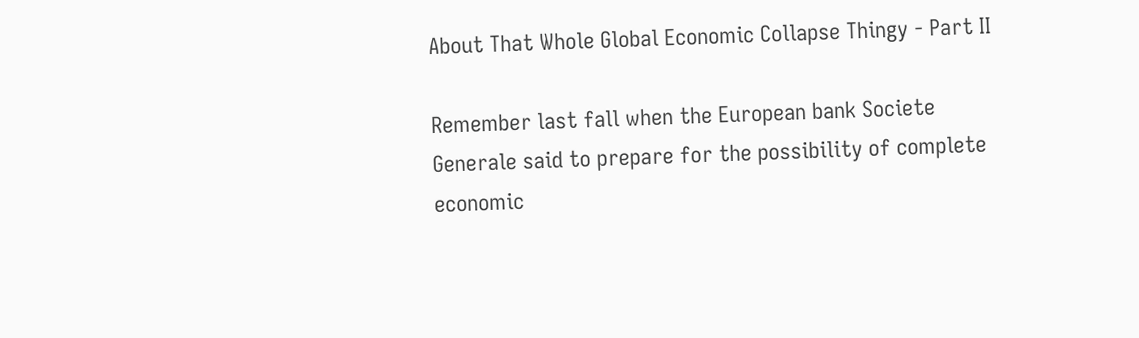About That Whole Global Economic Collapse Thingy - Part II

Remember last fall when the European bank Societe Generale said to prepare for the possibility of complete economic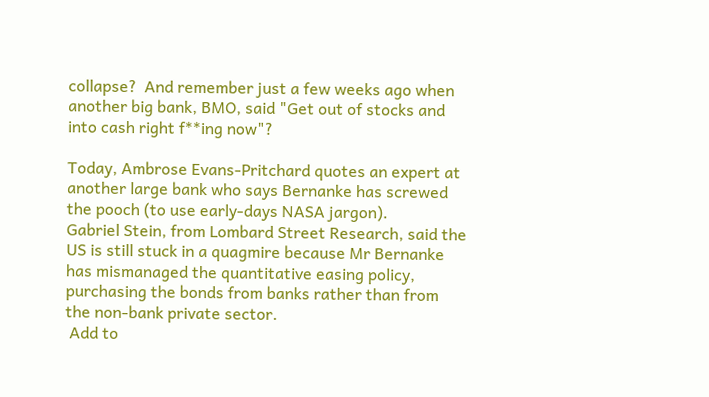collapse?  And remember just a few weeks ago when another big bank, BMO, said "Get out of stocks and into cash right f**ing now"?

Today, Ambrose Evans-Pritchard quotes an expert at another large bank who says Bernanke has screwed the pooch (to use early-days NASA jargon).
Gabriel Stein, from Lombard Street Research, said the US is still stuck in a quagmire because Mr Bernanke has mismanaged the quantitative easing policy, purchasing the bonds from banks rather than from the non-bank private sector.
 Add to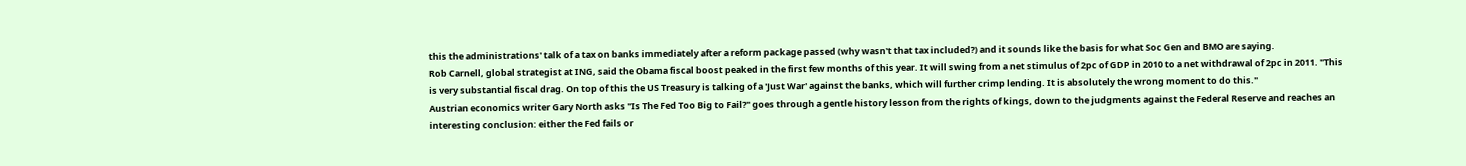this the administrations' talk of a tax on banks immediately after a reform package passed (why wasn't that tax included?) and it sounds like the basis for what Soc Gen and BMO are saying.
Rob Carnell, global strategist at ING, said the Obama fiscal boost peaked in the first few months of this year. It will swing from a net stimulus of 2pc of GDP in 2010 to a net withdrawal of 2pc in 2011. "This is very substantial fiscal drag. On top of this the US Treasury is talking of a 'Just War' against the banks, which will further crimp lending. It is absolutely the wrong moment to do this."
Austrian economics writer Gary North asks "Is The Fed Too Big to Fail?" goes through a gentle history lesson from the rights of kings, down to the judgments against the Federal Reserve and reaches an interesting conclusion: either the Fed fails or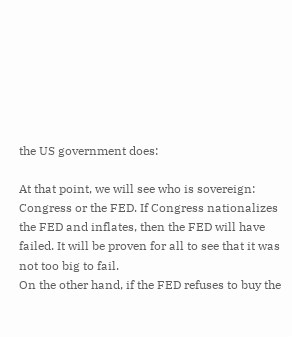the US government does:

At that point, we will see who is sovereign: Congress or the FED. If Congress nationalizes the FED and inflates, then the FED will have failed. It will be proven for all to see that it was not too big to fail.
On the other hand, if the FED refuses to buy the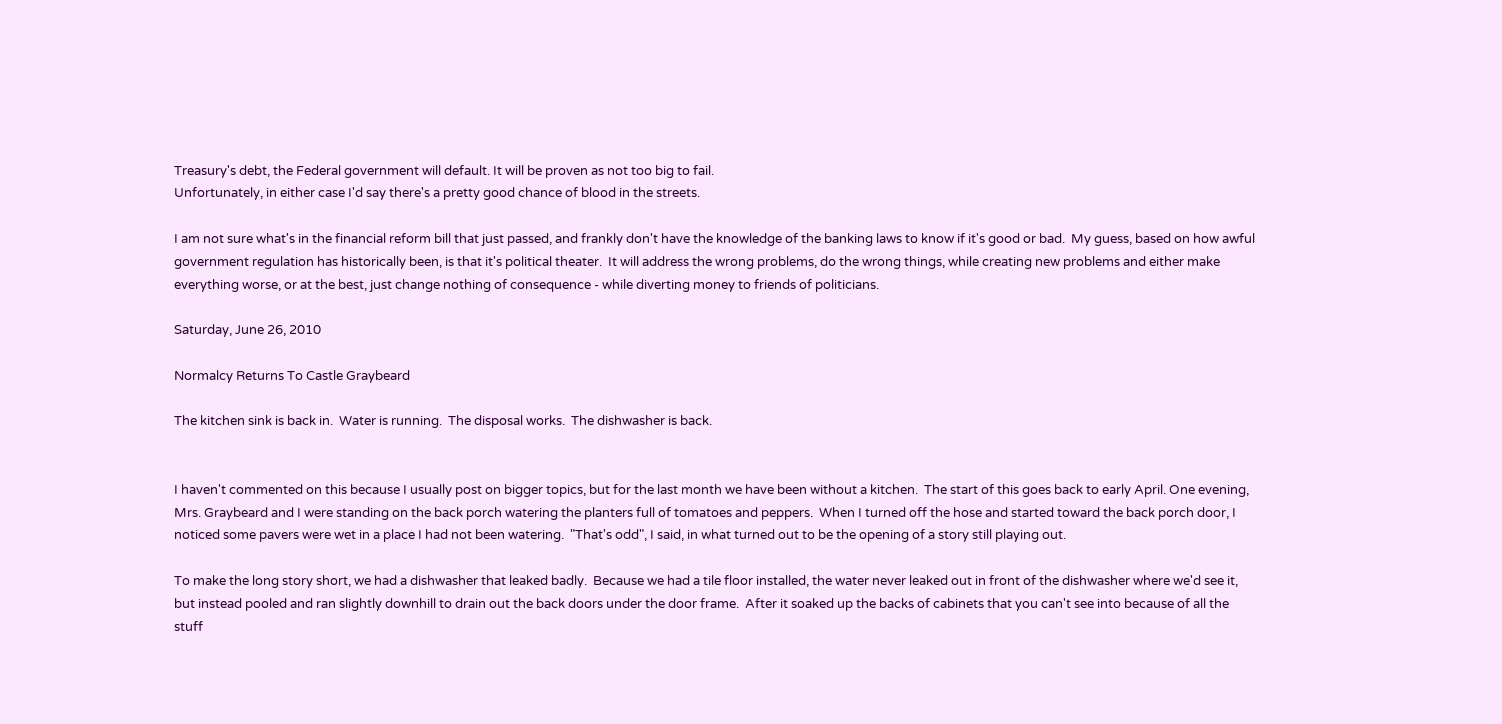Treasury's debt, the Federal government will default. It will be proven as not too big to fail.
Unfortunately, in either case I'd say there's a pretty good chance of blood in the streets.

I am not sure what's in the financial reform bill that just passed, and frankly don't have the knowledge of the banking laws to know if it's good or bad.  My guess, based on how awful government regulation has historically been, is that it's political theater.  It will address the wrong problems, do the wrong things, while creating new problems and either make everything worse, or at the best, just change nothing of consequence - while diverting money to friends of politicians.

Saturday, June 26, 2010

Normalcy Returns To Castle Graybeard

The kitchen sink is back in.  Water is running.  The disposal works.  The dishwasher is back.


I haven't commented on this because I usually post on bigger topics, but for the last month we have been without a kitchen.  The start of this goes back to early April. One evening, Mrs. Graybeard and I were standing on the back porch watering the planters full of tomatoes and peppers.  When I turned off the hose and started toward the back porch door, I noticed some pavers were wet in a place I had not been watering.  "That's odd", I said, in what turned out to be the opening of a story still playing out.

To make the long story short, we had a dishwasher that leaked badly.  Because we had a tile floor installed, the water never leaked out in front of the dishwasher where we'd see it, but instead pooled and ran slightly downhill to drain out the back doors under the door frame.  After it soaked up the backs of cabinets that you can't see into because of all the stuff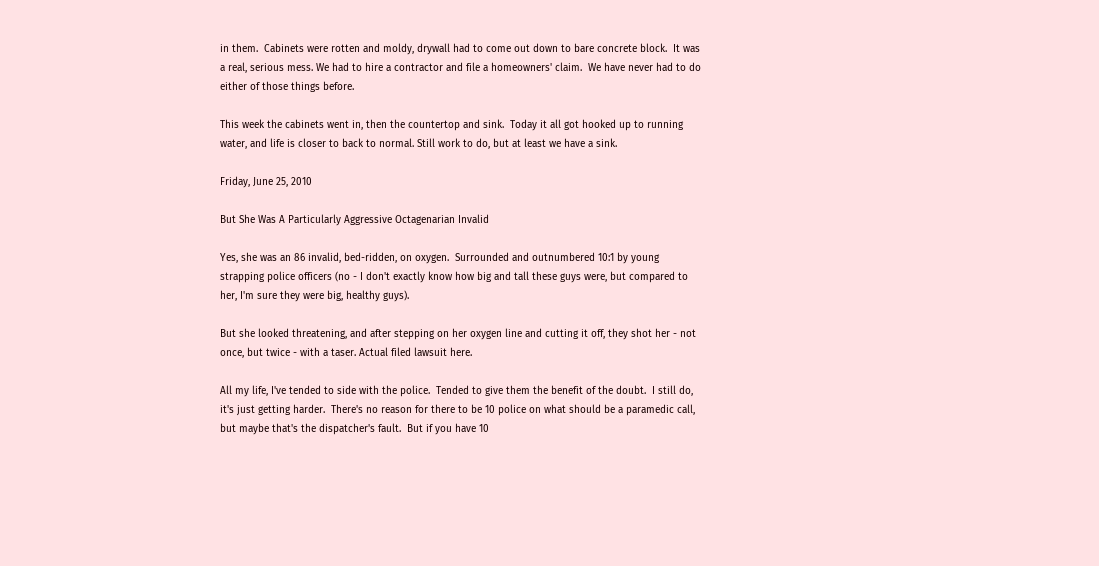in them.  Cabinets were rotten and moldy, drywall had to come out down to bare concrete block.  It was a real, serious mess. We had to hire a contractor and file a homeowners' claim.  We have never had to do either of those things before.

This week the cabinets went in, then the countertop and sink.  Today it all got hooked up to running water, and life is closer to back to normal. Still work to do, but at least we have a sink.

Friday, June 25, 2010

But She Was A Particularly Aggressive Octagenarian Invalid

Yes, she was an 86 invalid, bed-ridden, on oxygen.  Surrounded and outnumbered 10:1 by young strapping police officers (no - I don't exactly know how big and tall these guys were, but compared to her, I'm sure they were big, healthy guys).

But she looked threatening, and after stepping on her oxygen line and cutting it off, they shot her - not once, but twice - with a taser. Actual filed lawsuit here.

All my life, I've tended to side with the police.  Tended to give them the benefit of the doubt.  I still do, it's just getting harder.  There's no reason for there to be 10 police on what should be a paramedic call, but maybe that's the dispatcher's fault.  But if you have 10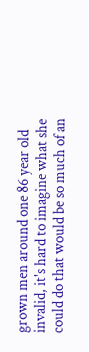grown men around one 86 year old invalid, it's hard to imagine what she could do that would be so much of an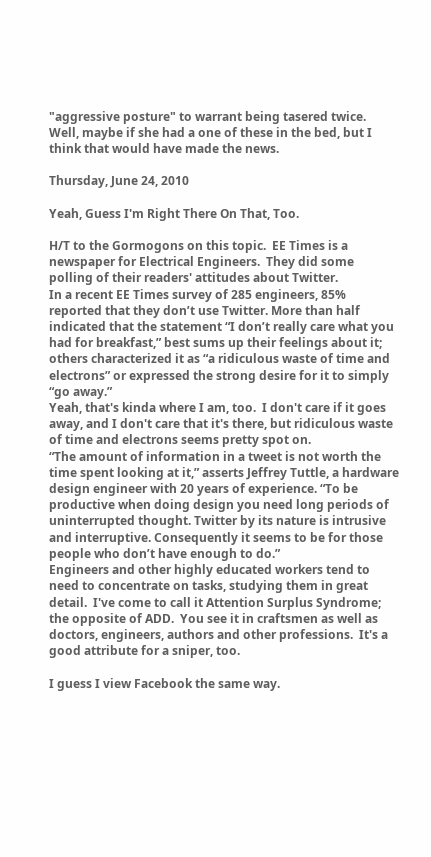"aggressive posture" to warrant being tasered twice.  Well, maybe if she had a one of these in the bed, but I think that would have made the news.

Thursday, June 24, 2010

Yeah, Guess I'm Right There On That, Too.

H/T to the Gormogons on this topic.  EE Times is a newspaper for Electrical Engineers.  They did some polling of their readers' attitudes about Twitter.
In a recent EE Times survey of 285 engineers, 85% reported that they don’t use Twitter. More than half indicated that the statement “I don’t really care what you had for breakfast,” best sums up their feelings about it; others characterized it as “a ridiculous waste of time and electrons” or expressed the strong desire for it to simply “go away.”
Yeah, that's kinda where I am, too.  I don't care if it goes away, and I don't care that it's there, but ridiculous waste of time and electrons seems pretty spot on.
“The amount of information in a tweet is not worth the time spent looking at it,” asserts Jeffrey Tuttle, a hardware design engineer with 20 years of experience. “To be productive when doing design you need long periods of uninterrupted thought. Twitter by its nature is intrusive and interruptive. Consequently it seems to be for those people who don’t have enough to do.”
Engineers and other highly educated workers tend to need to concentrate on tasks, studying them in great detail.  I've come to call it Attention Surplus Syndrome; the opposite of ADD.  You see it in craftsmen as well as doctors, engineers, authors and other professions.  It's a good attribute for a sniper, too.

I guess I view Facebook the same way.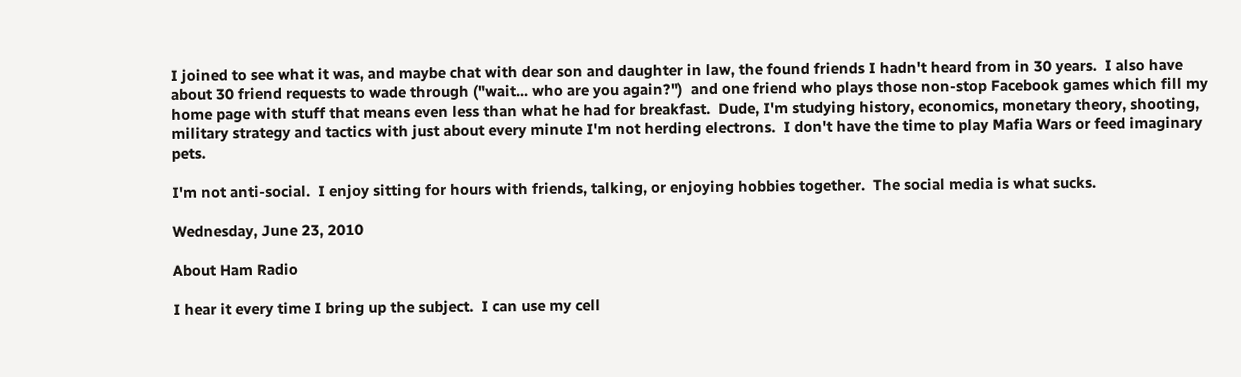I joined to see what it was, and maybe chat with dear son and daughter in law, the found friends I hadn't heard from in 30 years.  I also have about 30 friend requests to wade through ("wait... who are you again?")  and one friend who plays those non-stop Facebook games which fill my home page with stuff that means even less than what he had for breakfast.  Dude, I'm studying history, economics, monetary theory, shooting, military strategy and tactics with just about every minute I'm not herding electrons.  I don't have the time to play Mafia Wars or feed imaginary pets.

I'm not anti-social.  I enjoy sitting for hours with friends, talking, or enjoying hobbies together.  The social media is what sucks.

Wednesday, June 23, 2010

About Ham Radio

I hear it every time I bring up the subject.  I can use my cell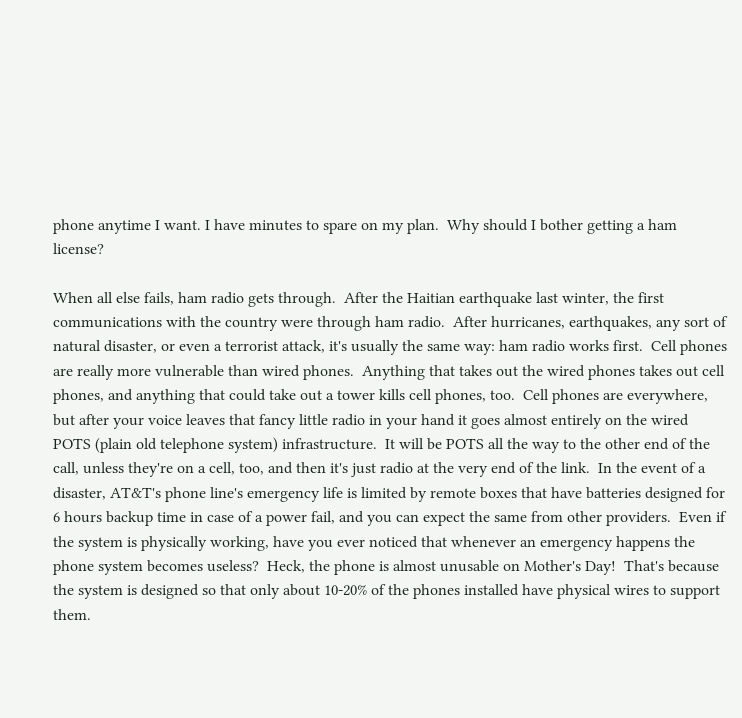phone anytime I want. I have minutes to spare on my plan.  Why should I bother getting a ham license?

When all else fails, ham radio gets through.  After the Haitian earthquake last winter, the first communications with the country were through ham radio.  After hurricanes, earthquakes, any sort of natural disaster, or even a terrorist attack, it's usually the same way: ham radio works first.  Cell phones are really more vulnerable than wired phones.  Anything that takes out the wired phones takes out cell phones, and anything that could take out a tower kills cell phones, too.  Cell phones are everywhere, but after your voice leaves that fancy little radio in your hand it goes almost entirely on the wired POTS (plain old telephone system) infrastructure.  It will be POTS all the way to the other end of the call, unless they're on a cell, too, and then it's just radio at the very end of the link.  In the event of a disaster, AT&T's phone line's emergency life is limited by remote boxes that have batteries designed for 6 hours backup time in case of a power fail, and you can expect the same from other providers.  Even if the system is physically working, have you ever noticed that whenever an emergency happens the phone system becomes useless?  Heck, the phone is almost unusable on Mother's Day!  That's because the system is designed so that only about 10-20% of the phones installed have physical wires to support them.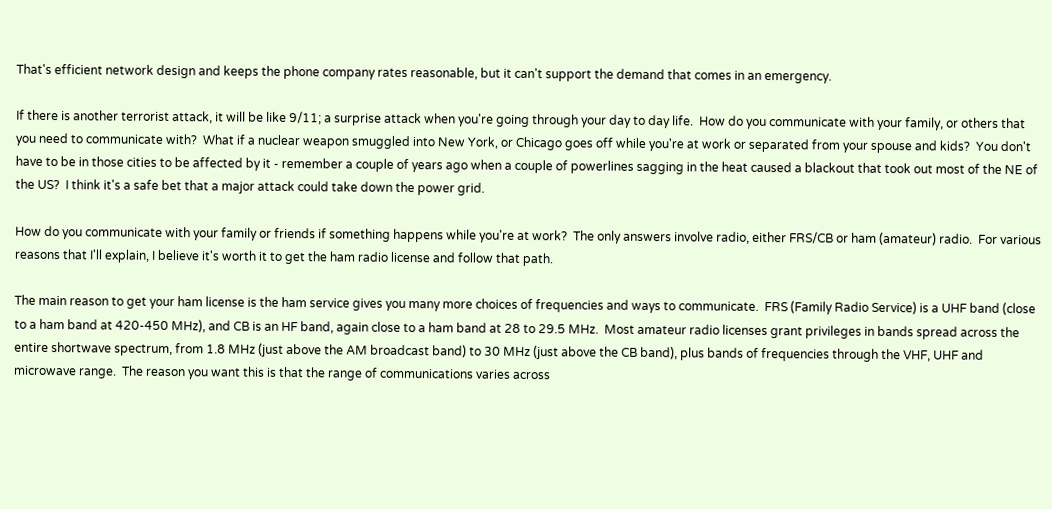That's efficient network design and keeps the phone company rates reasonable, but it can't support the demand that comes in an emergency.

If there is another terrorist attack, it will be like 9/11; a surprise attack when you're going through your day to day life.  How do you communicate with your family, or others that you need to communicate with?  What if a nuclear weapon smuggled into New York, or Chicago goes off while you're at work or separated from your spouse and kids?  You don't have to be in those cities to be affected by it - remember a couple of years ago when a couple of powerlines sagging in the heat caused a blackout that took out most of the NE of the US?  I think it's a safe bet that a major attack could take down the power grid.

How do you communicate with your family or friends if something happens while you're at work?  The only answers involve radio, either FRS/CB or ham (amateur) radio.  For various reasons that I'll explain, I believe it's worth it to get the ham radio license and follow that path.

The main reason to get your ham license is the ham service gives you many more choices of frequencies and ways to communicate.  FRS (Family Radio Service) is a UHF band (close to a ham band at 420-450 MHz), and CB is an HF band, again close to a ham band at 28 to 29.5 MHz.  Most amateur radio licenses grant privileges in bands spread across the entire shortwave spectrum, from 1.8 MHz (just above the AM broadcast band) to 30 MHz (just above the CB band), plus bands of frequencies through the VHF, UHF and microwave range.  The reason you want this is that the range of communications varies across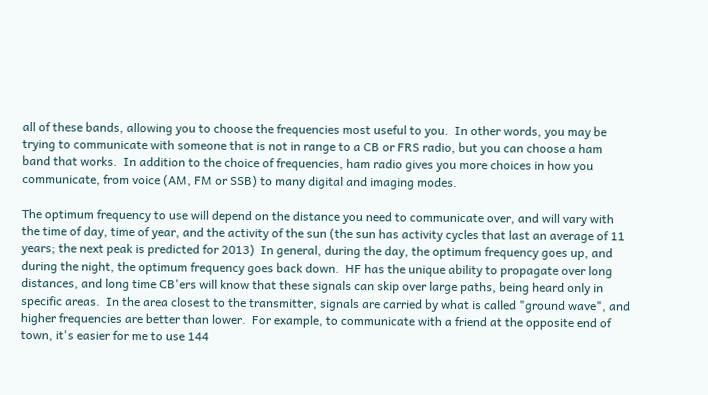all of these bands, allowing you to choose the frequencies most useful to you.  In other words, you may be trying to communicate with someone that is not in range to a CB or FRS radio, but you can choose a ham band that works.  In addition to the choice of frequencies, ham radio gives you more choices in how you communicate, from voice (AM, FM or SSB) to many digital and imaging modes.

The optimum frequency to use will depend on the distance you need to communicate over, and will vary with the time of day, time of year, and the activity of the sun (the sun has activity cycles that last an average of 11 years; the next peak is predicted for 2013)  In general, during the day, the optimum frequency goes up, and during the night, the optimum frequency goes back down.  HF has the unique ability to propagate over long distances, and long time CB'ers will know that these signals can skip over large paths, being heard only in specific areas.  In the area closest to the transmitter, signals are carried by what is called "ground wave", and higher frequencies are better than lower.  For example, to communicate with a friend at the opposite end of town, it's easier for me to use 144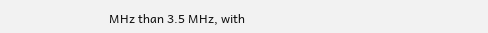MHz than 3.5 MHz, with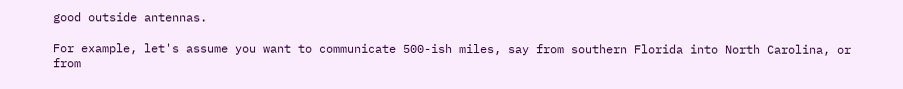good outside antennas.

For example, let's assume you want to communicate 500-ish miles, say from southern Florida into North Carolina, or from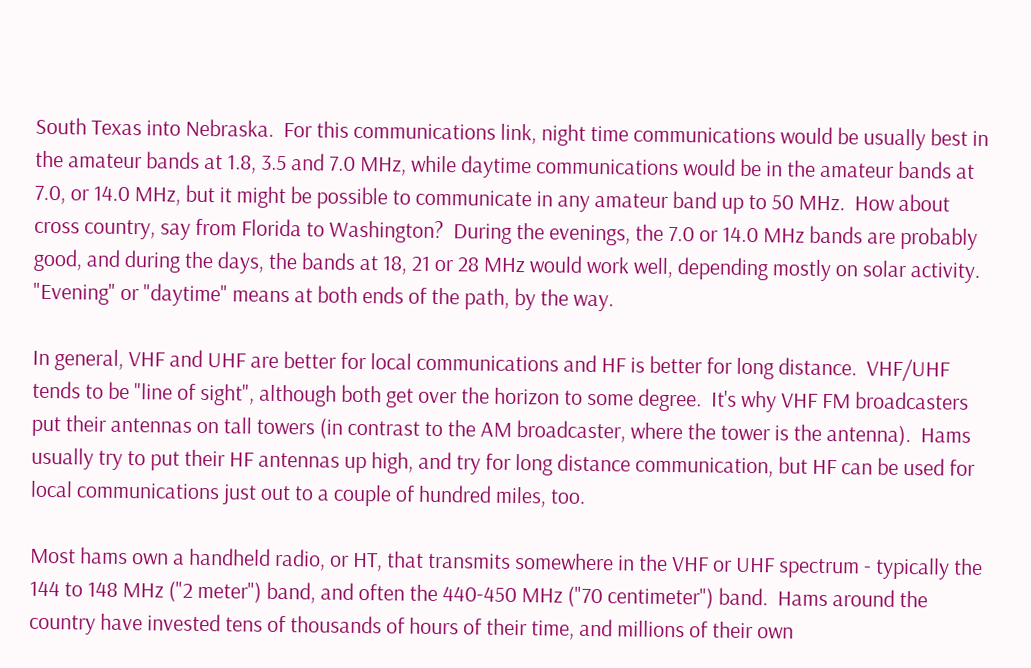South Texas into Nebraska.  For this communications link, night time communications would be usually best in the amateur bands at 1.8, 3.5 and 7.0 MHz, while daytime communications would be in the amateur bands at 7.0, or 14.0 MHz, but it might be possible to communicate in any amateur band up to 50 MHz.  How about cross country, say from Florida to Washington?  During the evenings, the 7.0 or 14.0 MHz bands are probably good, and during the days, the bands at 18, 21 or 28 MHz would work well, depending mostly on solar activity.  "Evening" or "daytime" means at both ends of the path, by the way.

In general, VHF and UHF are better for local communications and HF is better for long distance.  VHF/UHF tends to be "line of sight", although both get over the horizon to some degree.  It's why VHF FM broadcasters put their antennas on tall towers (in contrast to the AM broadcaster, where the tower is the antenna).  Hams usually try to put their HF antennas up high, and try for long distance communication, but HF can be used for local communications just out to a couple of hundred miles, too.

Most hams own a handheld radio, or HT, that transmits somewhere in the VHF or UHF spectrum - typically the 144 to 148 MHz ("2 meter") band, and often the 440-450 MHz ("70 centimeter") band.  Hams around the country have invested tens of thousands of hours of their time, and millions of their own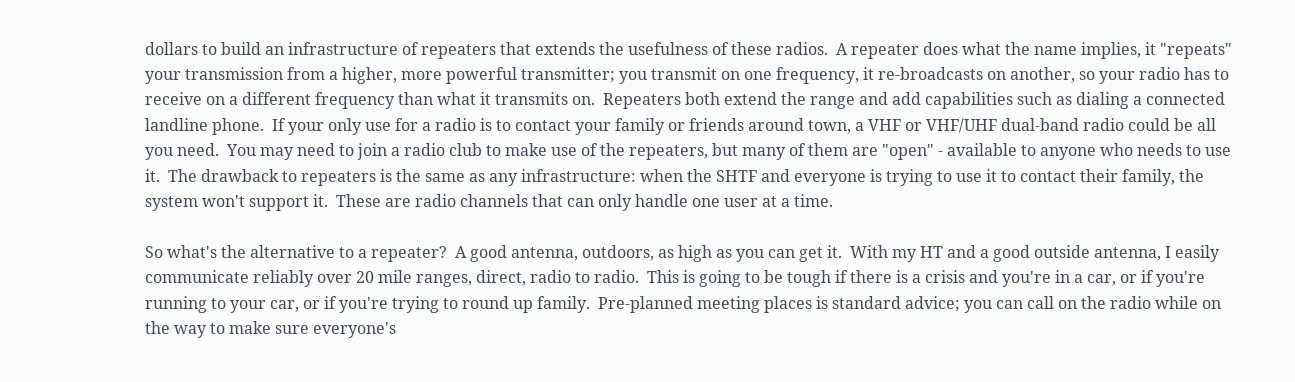dollars to build an infrastructure of repeaters that extends the usefulness of these radios.  A repeater does what the name implies, it "repeats" your transmission from a higher, more powerful transmitter; you transmit on one frequency, it re-broadcasts on another, so your radio has to receive on a different frequency than what it transmits on.  Repeaters both extend the range and add capabilities such as dialing a connected landline phone.  If your only use for a radio is to contact your family or friends around town, a VHF or VHF/UHF dual-band radio could be all you need.  You may need to join a radio club to make use of the repeaters, but many of them are "open" - available to anyone who needs to use it.  The drawback to repeaters is the same as any infrastructure: when the SHTF and everyone is trying to use it to contact their family, the system won't support it.  These are radio channels that can only handle one user at a time.

So what's the alternative to a repeater?  A good antenna, outdoors, as high as you can get it.  With my HT and a good outside antenna, I easily communicate reliably over 20 mile ranges, direct, radio to radio.  This is going to be tough if there is a crisis and you're in a car, or if you're running to your car, or if you're trying to round up family.  Pre-planned meeting places is standard advice; you can call on the radio while on the way to make sure everyone's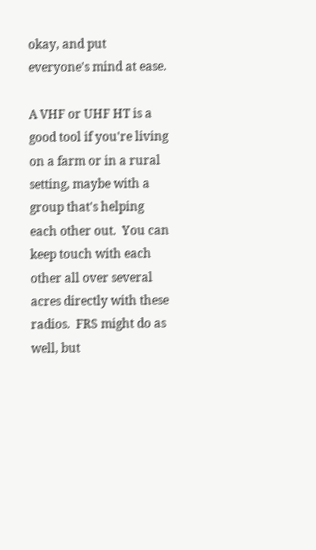okay, and put everyone's mind at ease.

A VHF or UHF HT is a good tool if you're living on a farm or in a rural setting, maybe with a group that's helping each other out.  You can keep touch with each other all over several acres directly with these radios.  FRS might do as well, but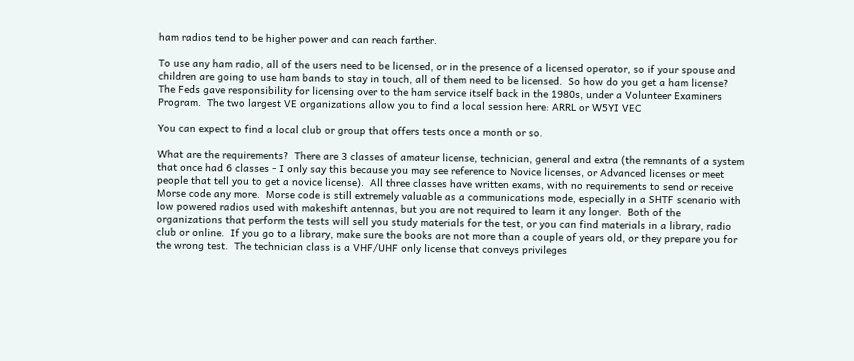ham radios tend to be higher power and can reach farther.

To use any ham radio, all of the users need to be licensed, or in the presence of a licensed operator, so if your spouse and children are going to use ham bands to stay in touch, all of them need to be licensed.  So how do you get a ham license?  The Feds gave responsibility for licensing over to the ham service itself back in the 1980s, under a Volunteer Examiners Program.  The two largest VE organizations allow you to find a local session here: ARRL or W5YI VEC

You can expect to find a local club or group that offers tests once a month or so.

What are the requirements?  There are 3 classes of amateur license, technician, general and extra (the remnants of a system that once had 6 classes - I only say this because you may see reference to Novice licenses, or Advanced licenses or meet people that tell you to get a novice license).  All three classes have written exams, with no requirements to send or receive Morse code any more.  Morse code is still extremely valuable as a communications mode, especially in a SHTF scenario with low powered radios used with makeshift antennas, but you are not required to learn it any longer.  Both of the organizations that perform the tests will sell you study materials for the test, or you can find materials in a library, radio club or online.  If you go to a library, make sure the books are not more than a couple of years old, or they prepare you for the wrong test.  The technician class is a VHF/UHF only license that conveys privileges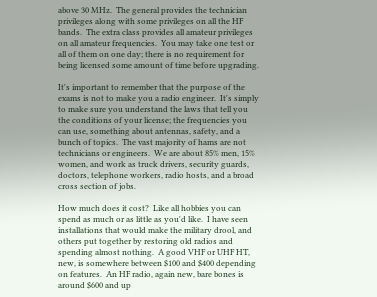above 30 MHz.  The general provides the technician privileges along with some privileges on all the HF bands.  The extra class provides all amateur privileges on all amateur frequencies.  You may take one test or all of them on one day; there is no requirement for being licensed some amount of time before upgrading.

It's important to remember that the purpose of the exams is not to make you a radio engineer.  It's simply to make sure you understand the laws that tell you the conditions of your license; the frequencies you can use, something about antennas, safety, and a bunch of topics.  The vast majority of hams are not technicians or engineers.  We are about 85% men, 15% women, and work as truck drivers, security guards, doctors, telephone workers, radio hosts, and a broad cross section of jobs.

How much does it cost?  Like all hobbies you can spend as much or as little as you'd like.  I have seen installations that would make the military drool, and others put together by restoring old radios and spending almost nothing.  A good VHF or UHF HT, new, is somewhere between $100 and $400 depending on features.  An HF radio, again new, bare bones is around $600 and up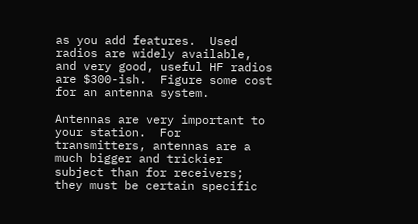as you add features.  Used radios are widely available, and very good, useful HF radios are $300-ish.  Figure some cost for an antenna system.

Antennas are very important to your station.  For transmitters, antennas are a much bigger and trickier subject than for receivers; they must be certain specific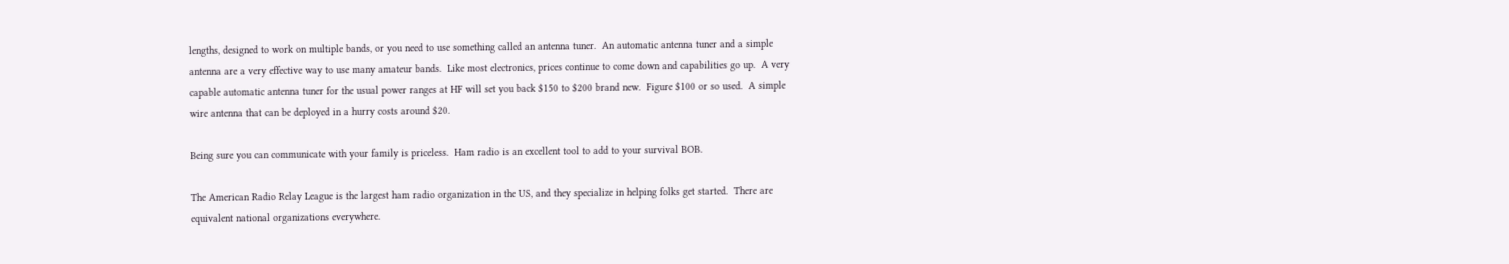lengths, designed to work on multiple bands, or you need to use something called an antenna tuner.  An automatic antenna tuner and a simple antenna are a very effective way to use many amateur bands.  Like most electronics, prices continue to come down and capabilities go up.  A very capable automatic antenna tuner for the usual power ranges at HF will set you back $150 to $200 brand new.  Figure $100 or so used.  A simple wire antenna that can be deployed in a hurry costs around $20.

Being sure you can communicate with your family is priceless.  Ham radio is an excellent tool to add to your survival BOB.

The American Radio Relay League is the largest ham radio organization in the US, and they specialize in helping folks get started.  There are equivalent national organizations everywhere.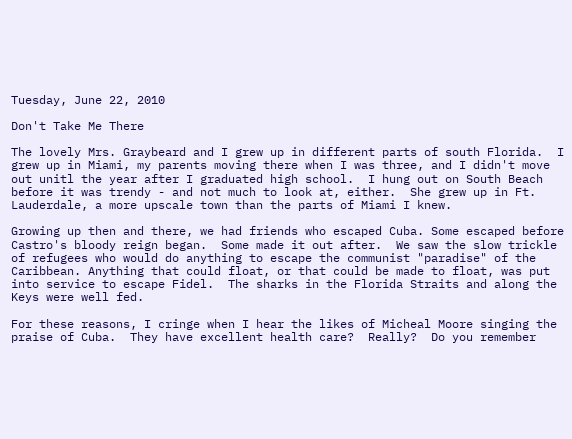Tuesday, June 22, 2010

Don't Take Me There

The lovely Mrs. Graybeard and I grew up in different parts of south Florida.  I grew up in Miami, my parents moving there when I was three, and I didn't move out unitl the year after I graduated high school.  I hung out on South Beach before it was trendy - and not much to look at, either.  She grew up in Ft. Lauderdale, a more upscale town than the parts of Miami I knew.

Growing up then and there, we had friends who escaped Cuba. Some escaped before Castro's bloody reign began.  Some made it out after.  We saw the slow trickle of refugees who would do anything to escape the communist "paradise" of the Caribbean. Anything that could float, or that could be made to float, was put into service to escape Fidel.  The sharks in the Florida Straits and along the Keys were well fed.

For these reasons, I cringe when I hear the likes of Micheal Moore singing the praise of Cuba.  They have excellent health care?  Really?  Do you remember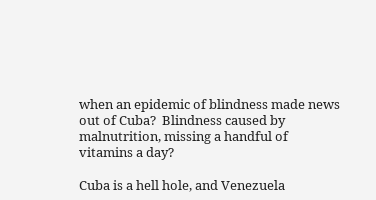when an epidemic of blindness made news out of Cuba?  Blindness caused by malnutrition, missing a handful of vitamins a day?

Cuba is a hell hole, and Venezuela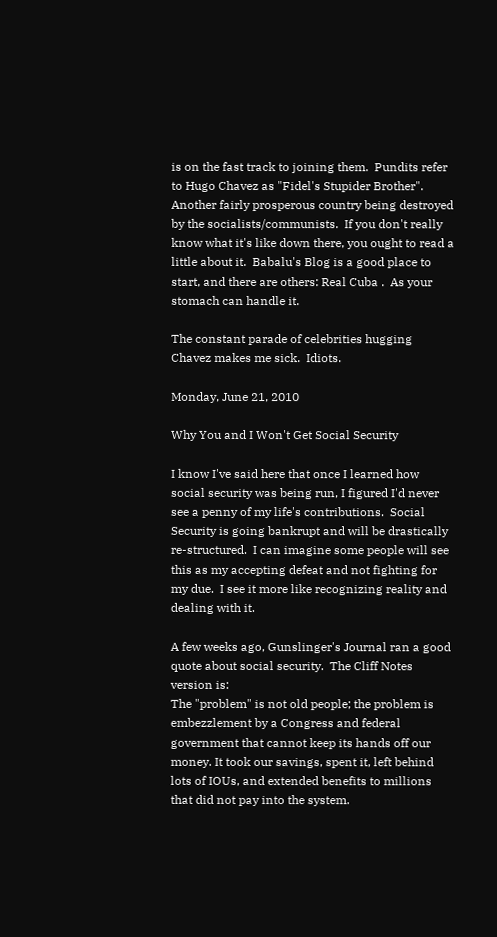is on the fast track to joining them.  Pundits refer to Hugo Chavez as "Fidel's Stupider Brother".  Another fairly prosperous country being destroyed by the socialists/communists.  If you don't really know what it's like down there, you ought to read a little about it.  Babalu's Blog is a good place to start, and there are others: Real Cuba .  As your stomach can handle it.

The constant parade of celebrities hugging Chavez makes me sick.  Idiots.

Monday, June 21, 2010

Why You and I Won't Get Social Security

I know I've said here that once I learned how social security was being run, I figured I'd never see a penny of my life's contributions.  Social Security is going bankrupt and will be drastically re-structured.  I can imagine some people will see this as my accepting defeat and not fighting for my due.  I see it more like recognizing reality and dealing with it.

A few weeks ago, Gunslinger's Journal ran a good quote about social security.  The Cliff Notes version is:
The "problem" is not old people; the problem is embezzlement by a Congress and federal government that cannot keep its hands off our money. It took our savings, spent it, left behind lots of IOUs, and extended benefits to millions that did not pay into the system.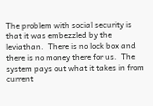The problem with social security is that it was embezzled by the leviathan.  There is no lock box and there is no money there for us.  The system pays out what it takes in from current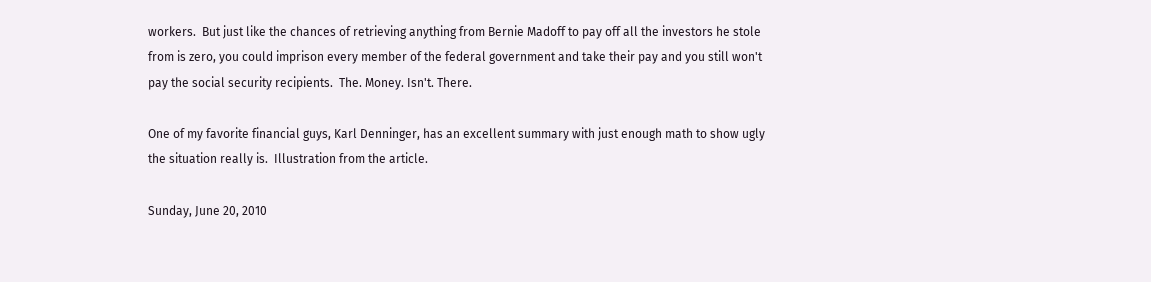workers.  But just like the chances of retrieving anything from Bernie Madoff to pay off all the investors he stole from is zero, you could imprison every member of the federal government and take their pay and you still won't pay the social security recipients.  The. Money. Isn't. There.

One of my favorite financial guys, Karl Denninger, has an excellent summary with just enough math to show ugly the situation really is.  Illustration from the article.

Sunday, June 20, 2010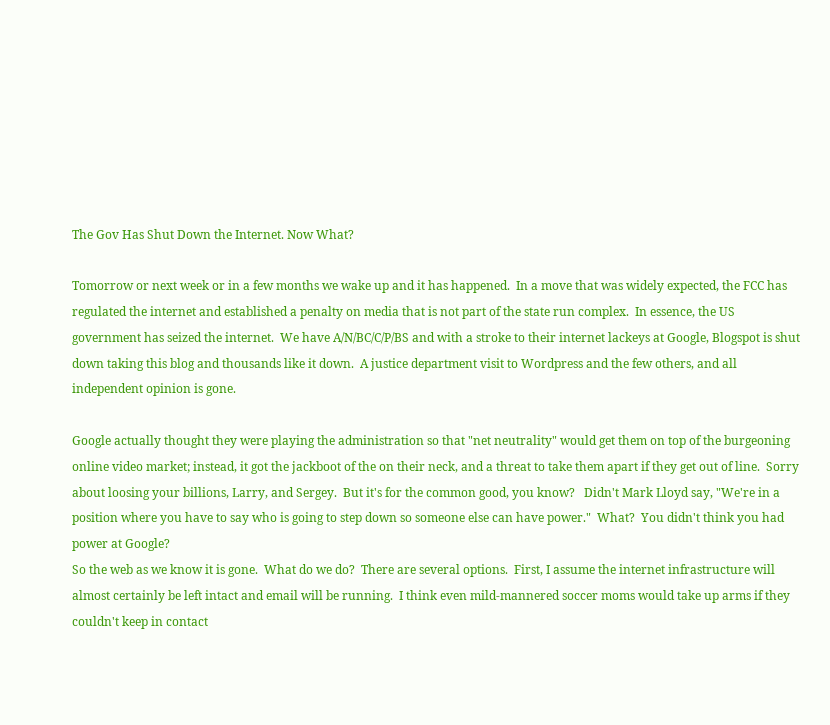The Gov Has Shut Down the Internet. Now What?

Tomorrow or next week or in a few months we wake up and it has happened.  In a move that was widely expected, the FCC has regulated the internet and established a penalty on media that is not part of the state run complex.  In essence, the US government has seized the internet.  We have A/N/BC/C/P/BS and with a stroke to their internet lackeys at Google, Blogspot is shut down taking this blog and thousands like it down.  A justice department visit to Wordpress and the few others, and all independent opinion is gone.

Google actually thought they were playing the administration so that "net neutrality" would get them on top of the burgeoning online video market; instead, it got the jackboot of the on their neck, and a threat to take them apart if they get out of line.  Sorry about loosing your billions, Larry, and Sergey.  But it's for the common good, you know?   Didn't Mark Lloyd say, "We're in a position where you have to say who is going to step down so someone else can have power."  What?  You didn't think you had power at Google?
So the web as we know it is gone.  What do we do?  There are several options.  First, I assume the internet infrastructure will almost certainly be left intact and email will be running.  I think even mild-mannered soccer moms would take up arms if they couldn't keep in contact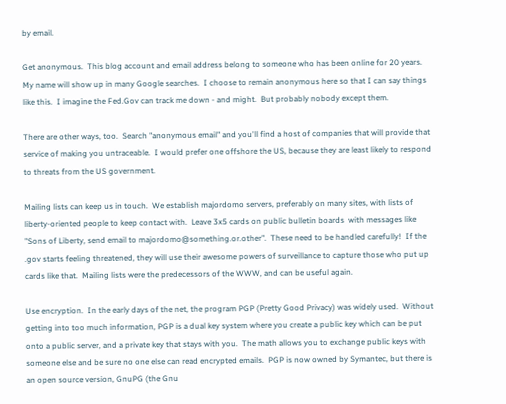by email.

Get anonymous.  This blog account and email address belong to someone who has been online for 20 years.  My name will show up in many Google searches.  I choose to remain anonymous here so that I can say things like this.  I imagine the Fed.Gov can track me down - and might.  But probably nobody except them.

There are other ways, too.  Search "anonymous email" and you'll find a host of companies that will provide that service of making you untraceable.  I would prefer one offshore the US, because they are least likely to respond to threats from the US government.

Mailing lists can keep us in touch.  We establish majordomo servers, preferably on many sites, with lists of liberty-oriented people to keep contact with.  Leave 3x5 cards on public bulletin boards  with messages like "Sons of Liberty, send email to majordomo@something.or.other".  These need to be handled carefully!  If the .gov starts feeling threatened, they will use their awesome powers of surveillance to capture those who put up cards like that.  Mailing lists were the predecessors of the WWW, and can be useful again.

Use encryption.  In the early days of the net, the program PGP (Pretty Good Privacy) was widely used.  Without getting into too much information, PGP is a dual key system where you create a public key which can be put onto a public server, and a private key that stays with you.  The math allows you to exchange public keys with someone else and be sure no one else can read encrypted emails.  PGP is now owned by Symantec, but there is an open source version, GnuPG (the Gnu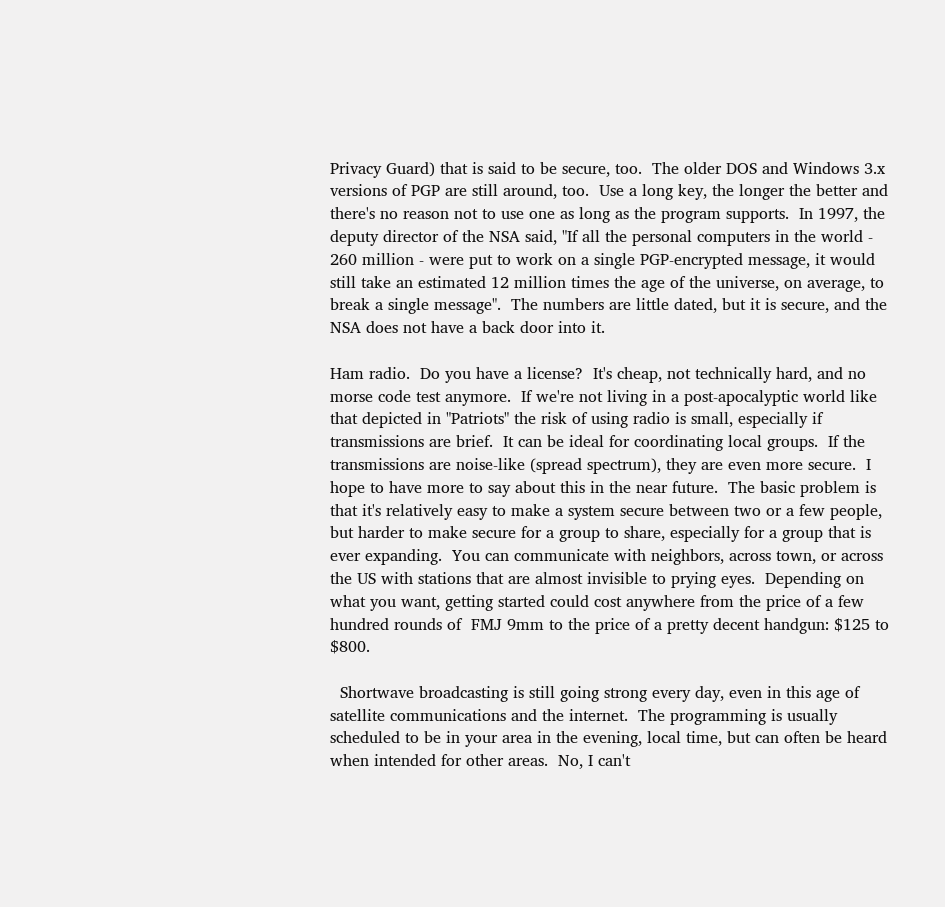Privacy Guard) that is said to be secure, too.  The older DOS and Windows 3.x versions of PGP are still around, too.  Use a long key, the longer the better and there's no reason not to use one as long as the program supports.  In 1997, the deputy director of the NSA said, "If all the personal computers in the world - 260 million - were put to work on a single PGP-encrypted message, it would still take an estimated 12 million times the age of the universe, on average, to break a single message".  The numbers are little dated, but it is secure, and the NSA does not have a back door into it.

Ham radio.  Do you have a license?  It's cheap, not technically hard, and no morse code test anymore.  If we're not living in a post-apocalyptic world like that depicted in "Patriots" the risk of using radio is small, especially if transmissions are brief.  It can be ideal for coordinating local groups.  If the transmissions are noise-like (spread spectrum), they are even more secure.  I hope to have more to say about this in the near future.  The basic problem is that it's relatively easy to make a system secure between two or a few people, but harder to make secure for a group to share, especially for a group that is ever expanding.  You can communicate with neighbors, across town, or across the US with stations that are almost invisible to prying eyes.  Depending on what you want, getting started could cost anywhere from the price of a few hundred rounds of  FMJ 9mm to the price of a pretty decent handgun: $125 to $800.

  Shortwave broadcasting is still going strong every day, even in this age of satellite communications and the internet.  The programming is usually scheduled to be in your area in the evening, local time, but can often be heard when intended for other areas.  No, I can't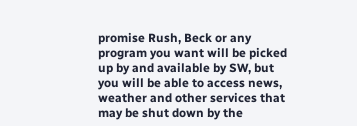promise Rush, Beck or any program you want will be picked up by and available by SW, but you will be able to access news, weather and other services that may be shut down by the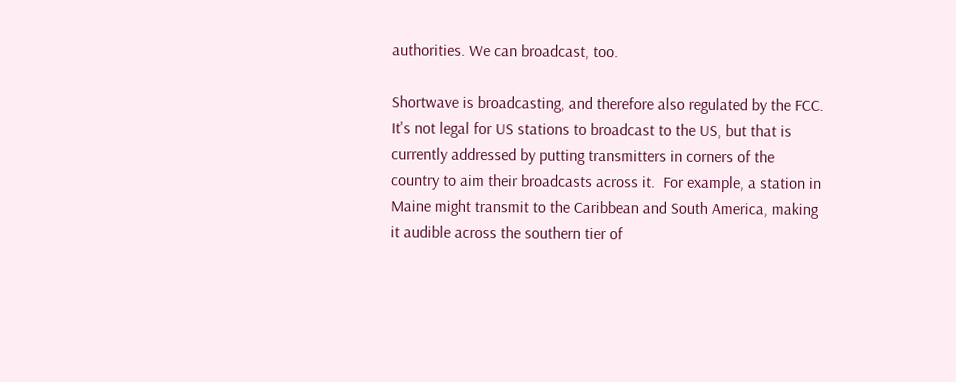authorities. We can broadcast, too.

Shortwave is broadcasting, and therefore also regulated by the FCC.  It's not legal for US stations to broadcast to the US, but that is currently addressed by putting transmitters in corners of the country to aim their broadcasts across it.  For example, a station in Maine might transmit to the Caribbean and South America, making it audible across the southern tier of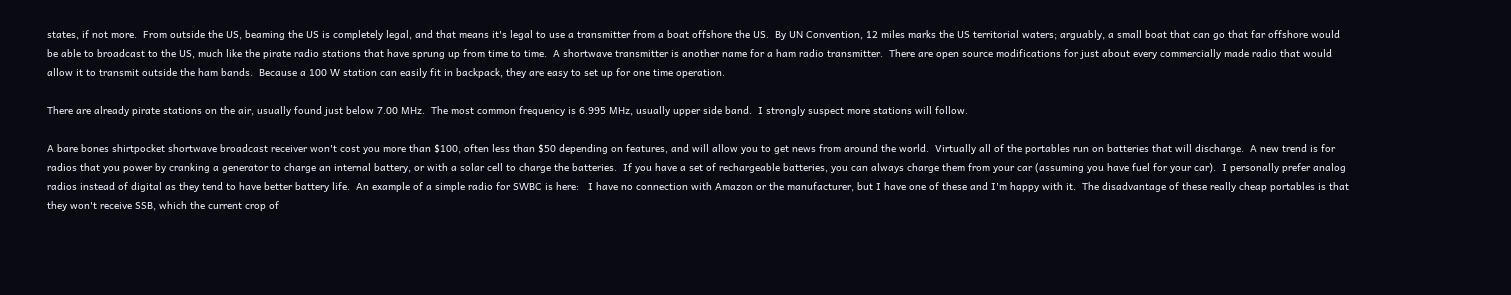states, if not more.  From outside the US, beaming the US is completely legal, and that means it's legal to use a transmitter from a boat offshore the US.  By UN Convention, 12 miles marks the US territorial waters; arguably, a small boat that can go that far offshore would be able to broadcast to the US, much like the pirate radio stations that have sprung up from time to time.  A shortwave transmitter is another name for a ham radio transmitter.  There are open source modifications for just about every commercially made radio that would allow it to transmit outside the ham bands.  Because a 100 W station can easily fit in backpack, they are easy to set up for one time operation.

There are already pirate stations on the air, usually found just below 7.00 MHz.  The most common frequency is 6.995 MHz, usually upper side band.  I strongly suspect more stations will follow.

A bare bones shirtpocket shortwave broadcast receiver won't cost you more than $100, often less than $50 depending on features, and will allow you to get news from around the world.  Virtually all of the portables run on batteries that will discharge.  A new trend is for radios that you power by cranking a generator to charge an internal battery, or with a solar cell to charge the batteries.  If you have a set of rechargeable batteries, you can always charge them from your car (assuming you have fuel for your car).  I personally prefer analog radios instead of digital as they tend to have better battery life.  An example of a simple radio for SWBC is here:   I have no connection with Amazon or the manufacturer, but I have one of these and I'm happy with it.  The disadvantage of these really cheap portables is that they won't receive SSB, which the current crop of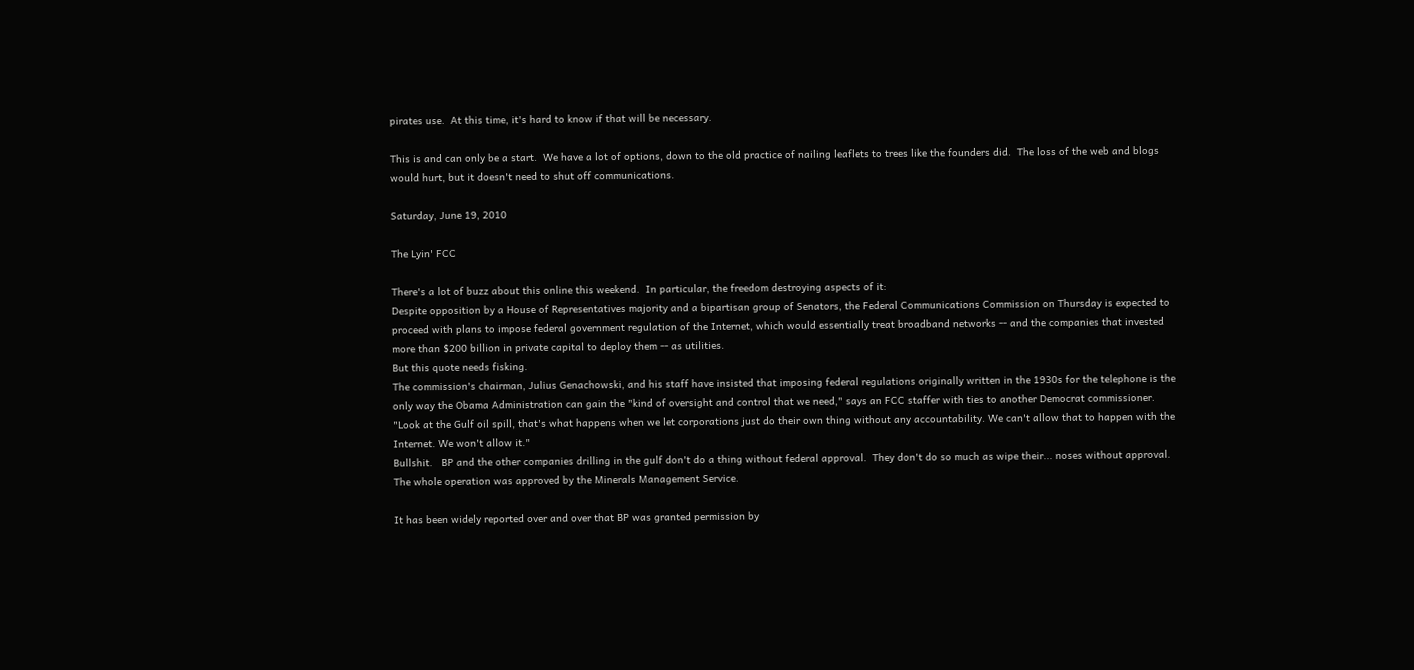pirates use.  At this time, it's hard to know if that will be necessary.

This is and can only be a start.  We have a lot of options, down to the old practice of nailing leaflets to trees like the founders did.  The loss of the web and blogs would hurt, but it doesn't need to shut off communications.

Saturday, June 19, 2010

The Lyin' FCC

There's a lot of buzz about this online this weekend.  In particular, the freedom destroying aspects of it:
Despite opposition by a House of Representatives majority and a bipartisan group of Senators, the Federal Communications Commission on Thursday is expected to proceed with plans to impose federal government regulation of the Internet, which would essentially treat broadband networks -- and the companies that invested more than $200 billion in private capital to deploy them -- as utilities.
But this quote needs fisking.
The commission's chairman, Julius Genachowski, and his staff have insisted that imposing federal regulations originally written in the 1930s for the telephone is the only way the Obama Administration can gain the "kind of oversight and control that we need," says an FCC staffer with ties to another Democrat commissioner. "Look at the Gulf oil spill, that's what happens when we let corporations just do their own thing without any accountability. We can't allow that to happen with the Internet. We won't allow it."
Bullshit.   BP and the other companies drilling in the gulf don't do a thing without federal approval.  They don't do so much as wipe their... noses without approval.  The whole operation was approved by the Minerals Management Service.

It has been widely reported over and over that BP was granted permission by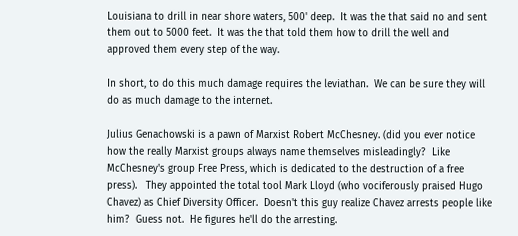Louisiana to drill in near shore waters, 500' deep.  It was the that said no and sent them out to 5000 feet.  It was the that told them how to drill the well and approved them every step of the way.

In short, to do this much damage requires the leviathan.  We can be sure they will do as much damage to the internet.

Julius Genachowski is a pawn of Marxist Robert McChesney. (did you ever notice how the really Marxist groups always name themselves misleadingly?  Like McChesney's group Free Press, which is dedicated to the destruction of a free press).   They appointed the total tool Mark Lloyd (who vociferously praised Hugo Chavez) as Chief Diversity Officer.  Doesn't this guy realize Chavez arrests people like him?  Guess not.  He figures he'll do the arresting.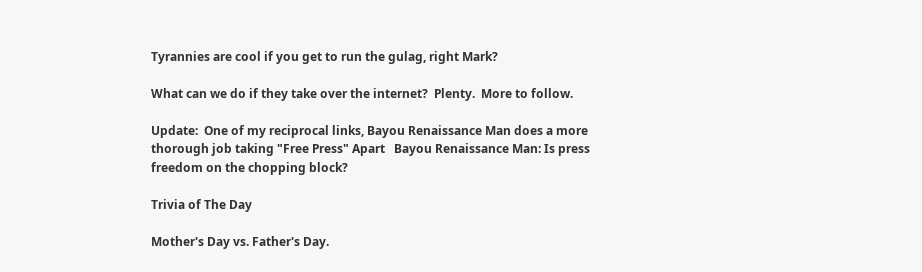Tyrannies are cool if you get to run the gulag, right Mark?

What can we do if they take over the internet?  Plenty.  More to follow.

Update:  One of my reciprocal links, Bayou Renaissance Man does a more thorough job taking "Free Press" Apart   Bayou Renaissance Man: Is press freedom on the chopping block?

Trivia of The Day

Mother's Day vs. Father's Day.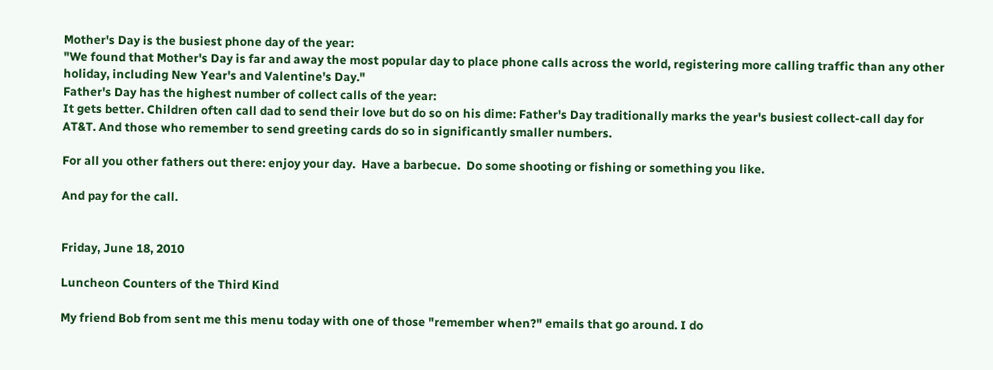Mother's Day is the busiest phone day of the year:
"We found that Mother's Day is far and away the most popular day to place phone calls across the world, registering more calling traffic than any other holiday, including New Year's and Valentine's Day."
Father's Day has the highest number of collect calls of the year:
It gets better. Children often call dad to send their love but do so on his dime: Father's Day traditionally marks the year's busiest collect-call day for AT&T. And those who remember to send greeting cards do so in significantly smaller numbers.

For all you other fathers out there: enjoy your day.  Have a barbecue.  Do some shooting or fishing or something you like.

And pay for the call.


Friday, June 18, 2010

Luncheon Counters of the Third Kind

My friend Bob from sent me this menu today with one of those "remember when?" emails that go around. I do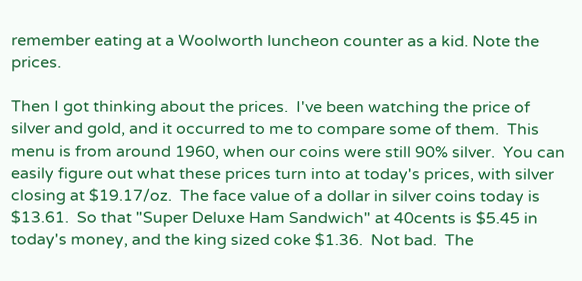remember eating at a Woolworth luncheon counter as a kid. Note the prices.

Then I got thinking about the prices.  I've been watching the price of silver and gold, and it occurred to me to compare some of them.  This menu is from around 1960, when our coins were still 90% silver.  You can easily figure out what these prices turn into at today's prices, with silver closing at $19.17/oz.  The face value of a dollar in silver coins today is $13.61.  So that "Super Deluxe Ham Sandwich" at 40cents is $5.45 in today's money, and the king sized coke $1.36.  Not bad.  The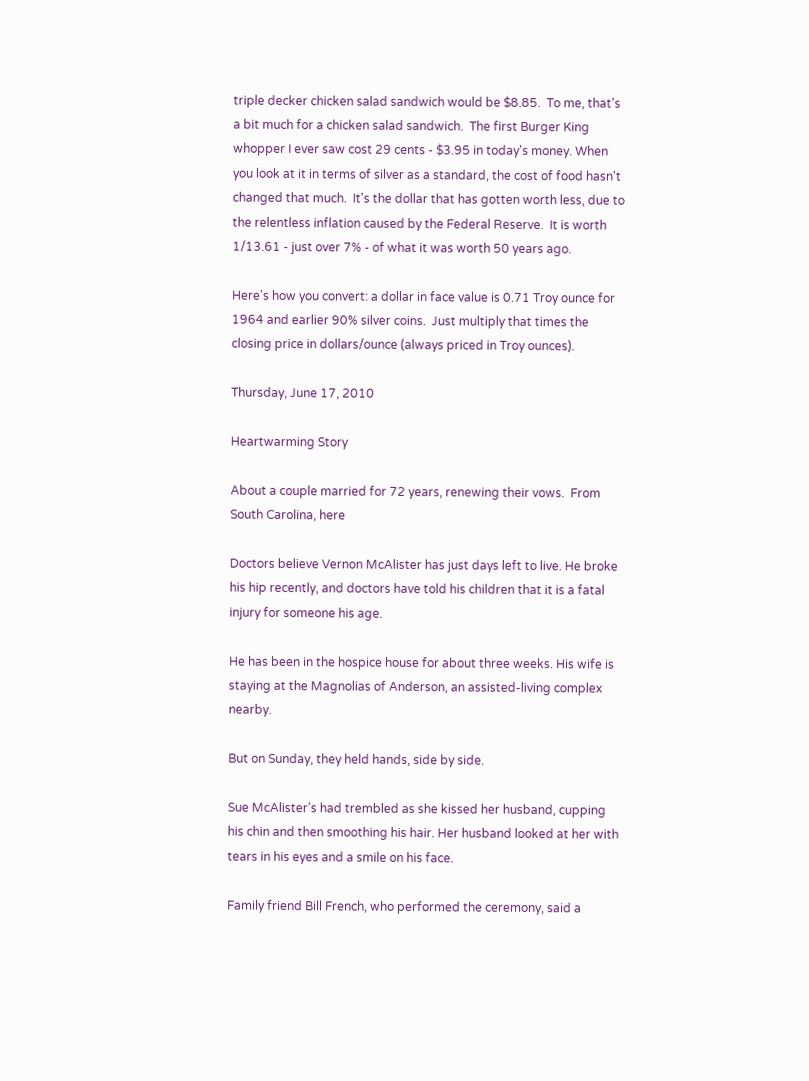triple decker chicken salad sandwich would be $8.85.  To me, that's a bit much for a chicken salad sandwich.  The first Burger King whopper I ever saw cost 29 cents - $3.95 in today's money. When you look at it in terms of silver as a standard, the cost of food hasn't changed that much.  It's the dollar that has gotten worth less, due to the relentless inflation caused by the Federal Reserve.  It is worth 1/13.61 - just over 7% - of what it was worth 50 years ago.

Here's how you convert: a dollar in face value is 0.71 Troy ounce for 1964 and earlier 90% silver coins.  Just multiply that times the closing price in dollars/ounce (always priced in Troy ounces).

Thursday, June 17, 2010

Heartwarming Story

About a couple married for 72 years, renewing their vows.  From South Carolina, here

Doctors believe Vernon McAlister has just days left to live. He broke his hip recently, and doctors have told his children that it is a fatal injury for someone his age.

He has been in the hospice house for about three weeks. His wife is staying at the Magnolias of Anderson, an assisted-living complex nearby.

But on Sunday, they held hands, side by side.

Sue McAlister’s had trembled as she kissed her husband, cupping his chin and then smoothing his hair. Her husband looked at her with tears in his eyes and a smile on his face.

Family friend Bill French, who performed the ceremony, said a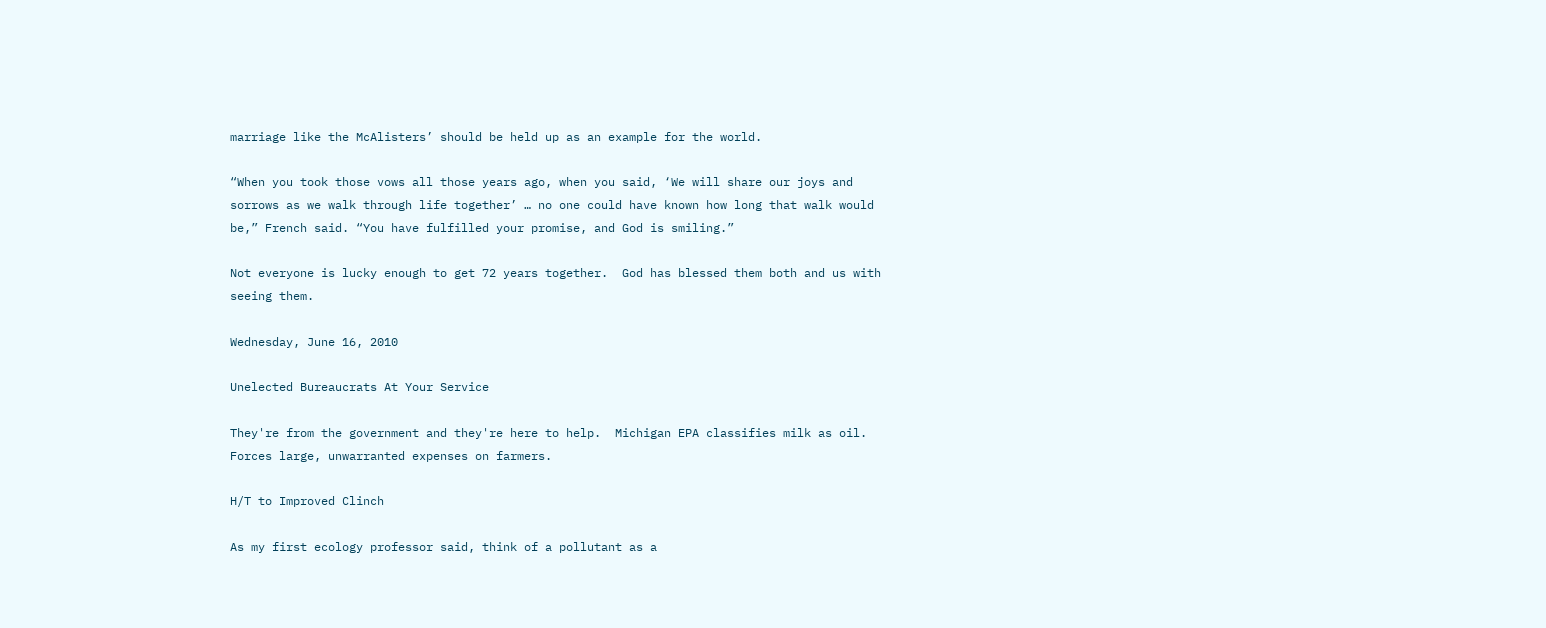marriage like the McAlisters’ should be held up as an example for the world.

“When you took those vows all those years ago, when you said, ‘We will share our joys and sorrows as we walk through life together’ … no one could have known how long that walk would be,” French said. “You have fulfilled your promise, and God is smiling.”

Not everyone is lucky enough to get 72 years together.  God has blessed them both and us with seeing them.

Wednesday, June 16, 2010

Unelected Bureaucrats At Your Service

They're from the government and they're here to help.  Michigan EPA classifies milk as oil.  Forces large, unwarranted expenses on farmers.

H/T to Improved Clinch

As my first ecology professor said, think of a pollutant as a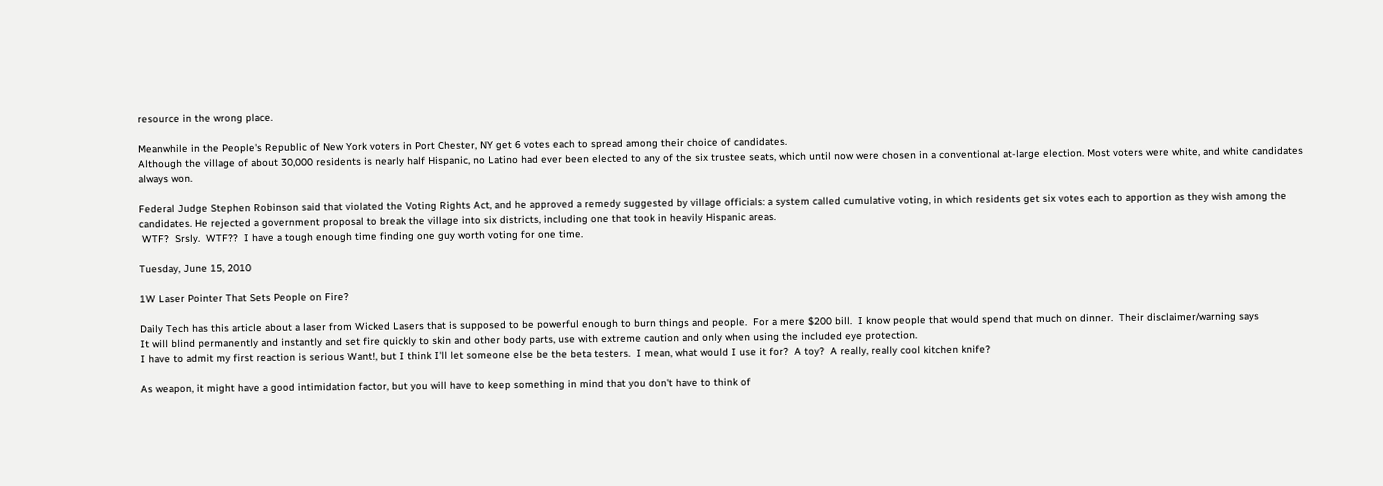resource in the wrong place.

Meanwhile in the People's Republic of New York voters in Port Chester, NY get 6 votes each to spread among their choice of candidates.
Although the village of about 30,000 residents is nearly half Hispanic, no Latino had ever been elected to any of the six trustee seats, which until now were chosen in a conventional at-large election. Most voters were white, and white candidates always won.

Federal Judge Stephen Robinson said that violated the Voting Rights Act, and he approved a remedy suggested by village officials: a system called cumulative voting, in which residents get six votes each to apportion as they wish among the candidates. He rejected a government proposal to break the village into six districts, including one that took in heavily Hispanic areas.
 WTF?  Srsly.  WTF??  I have a tough enough time finding one guy worth voting for one time.

Tuesday, June 15, 2010

1W Laser Pointer That Sets People on Fire?

Daily Tech has this article about a laser from Wicked Lasers that is supposed to be powerful enough to burn things and people.  For a mere $200 bill.  I know people that would spend that much on dinner.  Their disclaimer/warning says
It will blind permanently and instantly and set fire quickly to skin and other body parts, use with extreme caution and only when using the included eye protection.
I have to admit my first reaction is serious Want!, but I think I'll let someone else be the beta testers.  I mean, what would I use it for?  A toy?  A really, really cool kitchen knife?

As weapon, it might have a good intimidation factor, but you will have to keep something in mind that you don't have to think of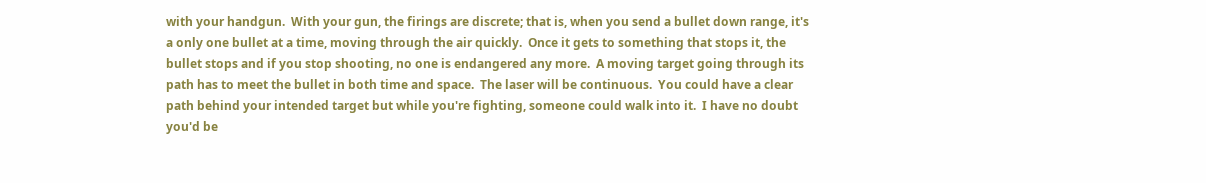with your handgun.  With your gun, the firings are discrete; that is, when you send a bullet down range, it's a only one bullet at a time, moving through the air quickly.  Once it gets to something that stops it, the bullet stops and if you stop shooting, no one is endangered any more.  A moving target going through its path has to meet the bullet in both time and space.  The laser will be continuous.  You could have a clear path behind your intended target but while you're fighting, someone could walk into it.  I have no doubt you'd be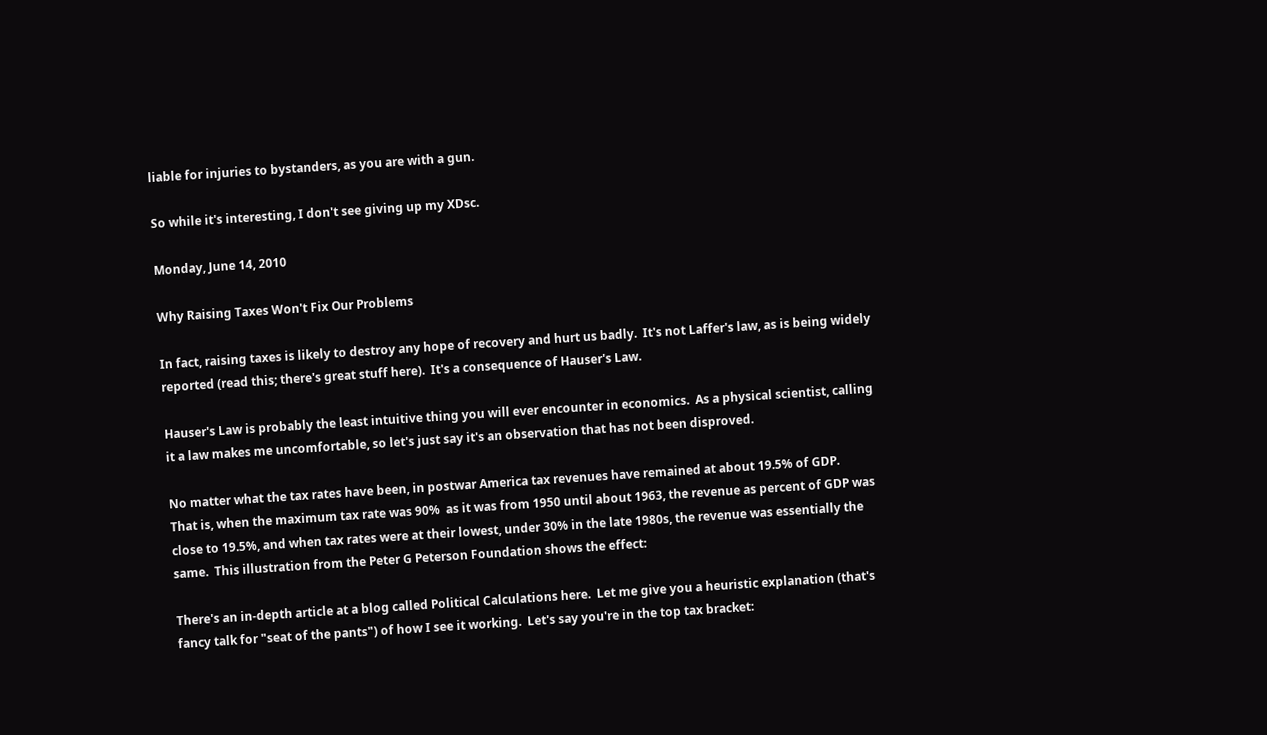liable for injuries to bystanders, as you are with a gun.

So while it's interesting, I don't see giving up my XDsc.

Monday, June 14, 2010

Why Raising Taxes Won't Fix Our Problems

In fact, raising taxes is likely to destroy any hope of recovery and hurt us badly.  It's not Laffer's law, as is being widely reported (read this; there's great stuff here).  It's a consequence of Hauser's Law.

Hauser's Law is probably the least intuitive thing you will ever encounter in economics.  As a physical scientist, calling it a law makes me uncomfortable, so let's just say it's an observation that has not been disproved.

No matter what the tax rates have been, in postwar America tax revenues have remained at about 19.5% of GDP.
That is, when the maximum tax rate was 90%  as it was from 1950 until about 1963, the revenue as percent of GDP was close to 19.5%, and when tax rates were at their lowest, under 30% in the late 1980s, the revenue was essentially the same.  This illustration from the Peter G Peterson Foundation shows the effect:

There's an in-depth article at a blog called Political Calculations here.  Let me give you a heuristic explanation (that's fancy talk for "seat of the pants") of how I see it working.  Let's say you're in the top tax bracket: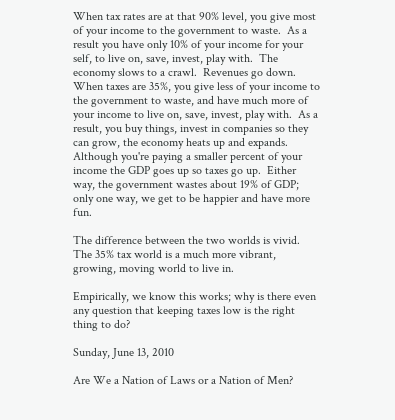When tax rates are at that 90% level, you give most of your income to the government to waste.  As a result you have only 10% of your income for your self, to live on, save, invest, play with.  The economy slows to a crawl.  Revenues go down.  When taxes are 35%, you give less of your income to the government to waste, and have much more of your income to live on, save, invest, play with.  As a result, you buy things, invest in companies so they can grow, the economy heats up and expands.  Although you're paying a smaller percent of your income the GDP goes up so taxes go up.  Either way, the government wastes about 19% of GDP; only one way, we get to be happier and have more fun.

The difference between the two worlds is vivid.  The 35% tax world is a much more vibrant, growing, moving world to live in.

Empirically, we know this works; why is there even any question that keeping taxes low is the right thing to do?

Sunday, June 13, 2010

Are We a Nation of Laws or a Nation of Men?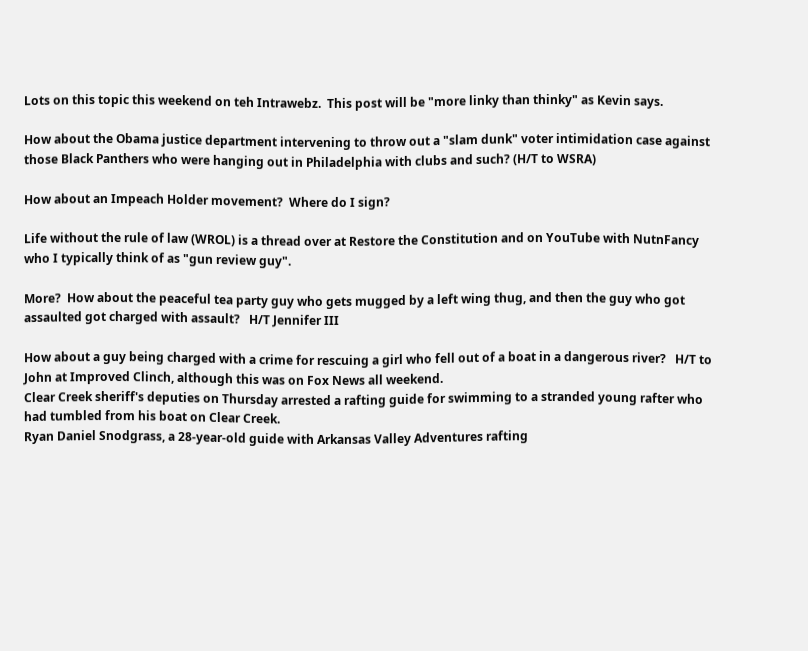Lots on this topic this weekend on teh Intrawebz.  This post will be "more linky than thinky" as Kevin says.

How about the Obama justice department intervening to throw out a "slam dunk" voter intimidation case against those Black Panthers who were hanging out in Philadelphia with clubs and such? (H/T to WSRA)

How about an Impeach Holder movement?  Where do I sign?

Life without the rule of law (WROL) is a thread over at Restore the Constitution and on YouTube with NutnFancy who I typically think of as "gun review guy".

More?  How about the peaceful tea party guy who gets mugged by a left wing thug, and then the guy who got assaulted got charged with assault?   H/T Jennifer III

How about a guy being charged with a crime for rescuing a girl who fell out of a boat in a dangerous river?   H/T to John at Improved Clinch, although this was on Fox News all weekend.
Clear Creek sheriff's deputies on Thursday arrested a rafting guide for swimming to a stranded young rafter who had tumbled from his boat on Clear Creek.
Ryan Daniel Snodgrass, a 28-year-old guide with Arkansas Valley Adventures rafting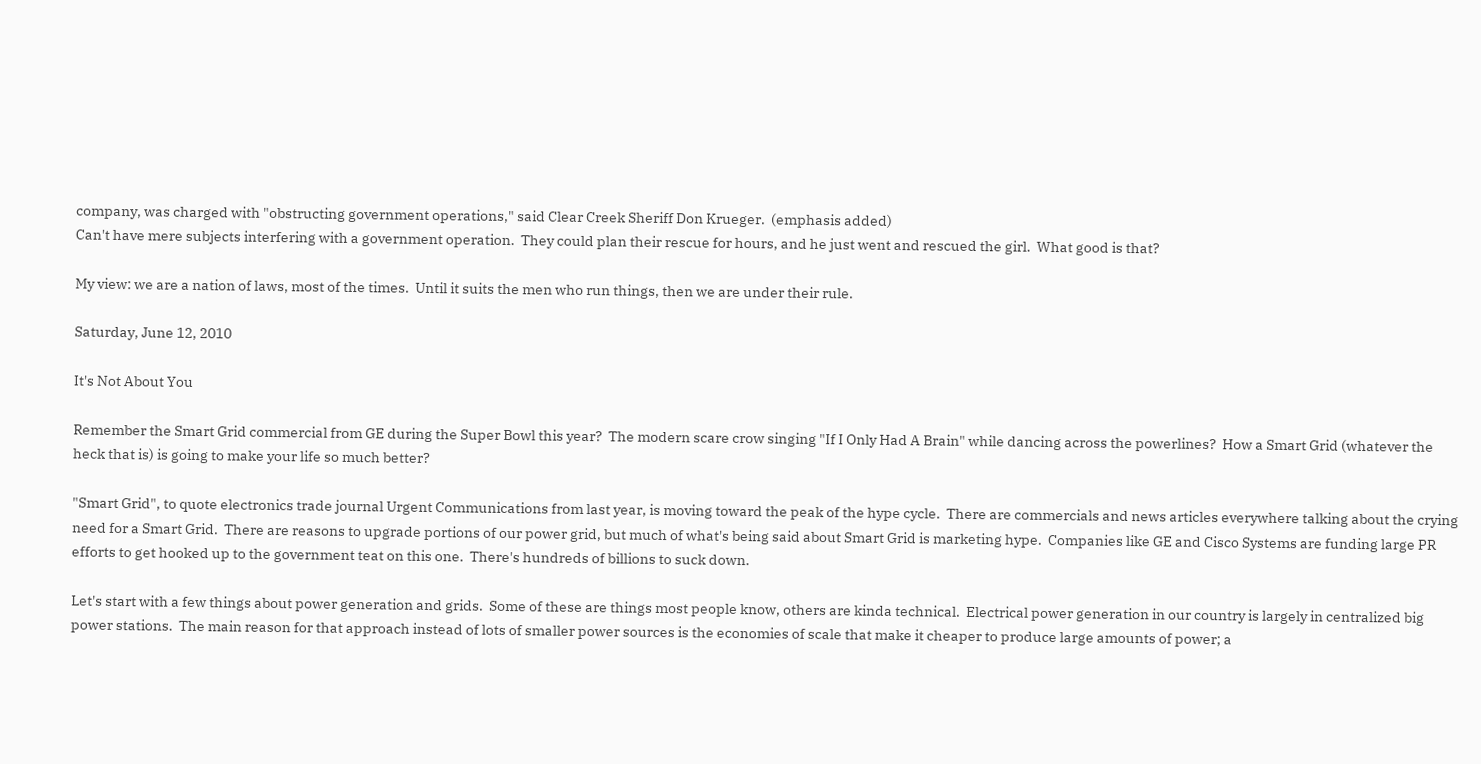company, was charged with "obstructing government operations," said Clear Creek Sheriff Don Krueger.  (emphasis added)
Can't have mere subjects interfering with a government operation.  They could plan their rescue for hours, and he just went and rescued the girl.  What good is that?

My view: we are a nation of laws, most of the times.  Until it suits the men who run things, then we are under their rule.

Saturday, June 12, 2010

It's Not About You

Remember the Smart Grid commercial from GE during the Super Bowl this year?  The modern scare crow singing "If I Only Had A Brain" while dancing across the powerlines?  How a Smart Grid (whatever the heck that is) is going to make your life so much better?

"Smart Grid", to quote electronics trade journal Urgent Communications from last year, is moving toward the peak of the hype cycle.  There are commercials and news articles everywhere talking about the crying need for a Smart Grid.  There are reasons to upgrade portions of our power grid, but much of what's being said about Smart Grid is marketing hype.  Companies like GE and Cisco Systems are funding large PR efforts to get hooked up to the government teat on this one.  There's hundreds of billions to suck down.

Let's start with a few things about power generation and grids.  Some of these are things most people know, others are kinda technical.  Electrical power generation in our country is largely in centralized big power stations.  The main reason for that approach instead of lots of smaller power sources is the economies of scale that make it cheaper to produce large amounts of power; a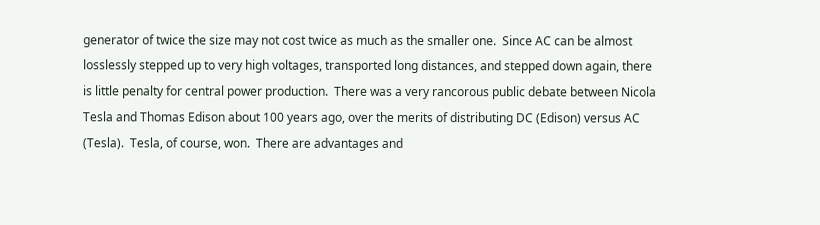generator of twice the size may not cost twice as much as the smaller one.  Since AC can be almost losslessly stepped up to very high voltages, transported long distances, and stepped down again, there is little penalty for central power production.  There was a very rancorous public debate between Nicola Tesla and Thomas Edison about 100 years ago, over the merits of distributing DC (Edison) versus AC (Tesla).  Tesla, of course, won.  There are advantages and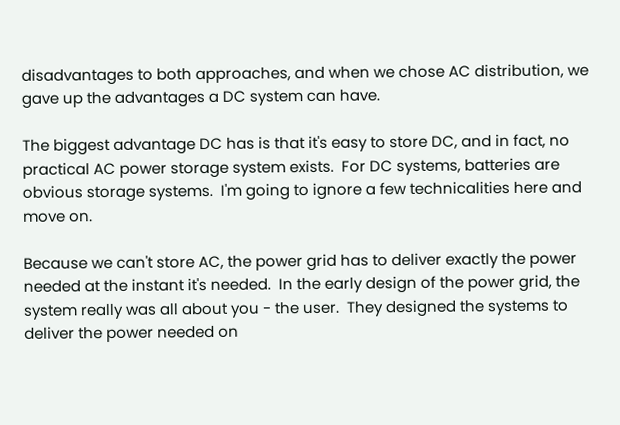disadvantages to both approaches, and when we chose AC distribution, we gave up the advantages a DC system can have.

The biggest advantage DC has is that it's easy to store DC, and in fact, no practical AC power storage system exists.  For DC systems, batteries are obvious storage systems.  I'm going to ignore a few technicalities here and move on.

Because we can't store AC, the power grid has to deliver exactly the power needed at the instant it's needed.  In the early design of the power grid, the system really was all about you - the user.  They designed the systems to deliver the power needed on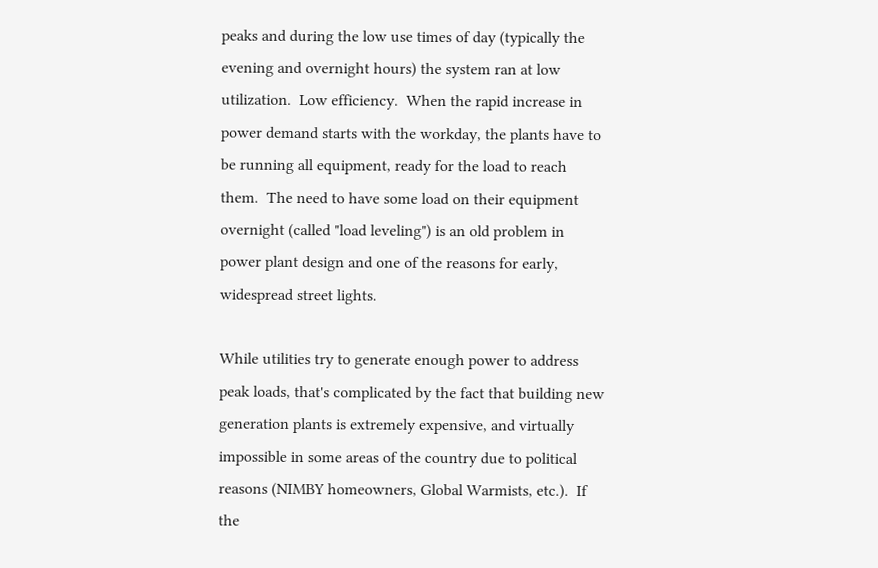peaks and during the low use times of day (typically the evening and overnight hours) the system ran at low utilization.  Low efficiency.  When the rapid increase in power demand starts with the workday, the plants have to be running all equipment, ready for the load to reach them.  The need to have some load on their equipment overnight (called "load leveling") is an old problem in power plant design and one of the reasons for early, widespread street lights.

While utilities try to generate enough power to address peak loads, that's complicated by the fact that building new generation plants is extremely expensive, and virtually impossible in some areas of the country due to political reasons (NIMBY homeowners, Global Warmists, etc.).  If the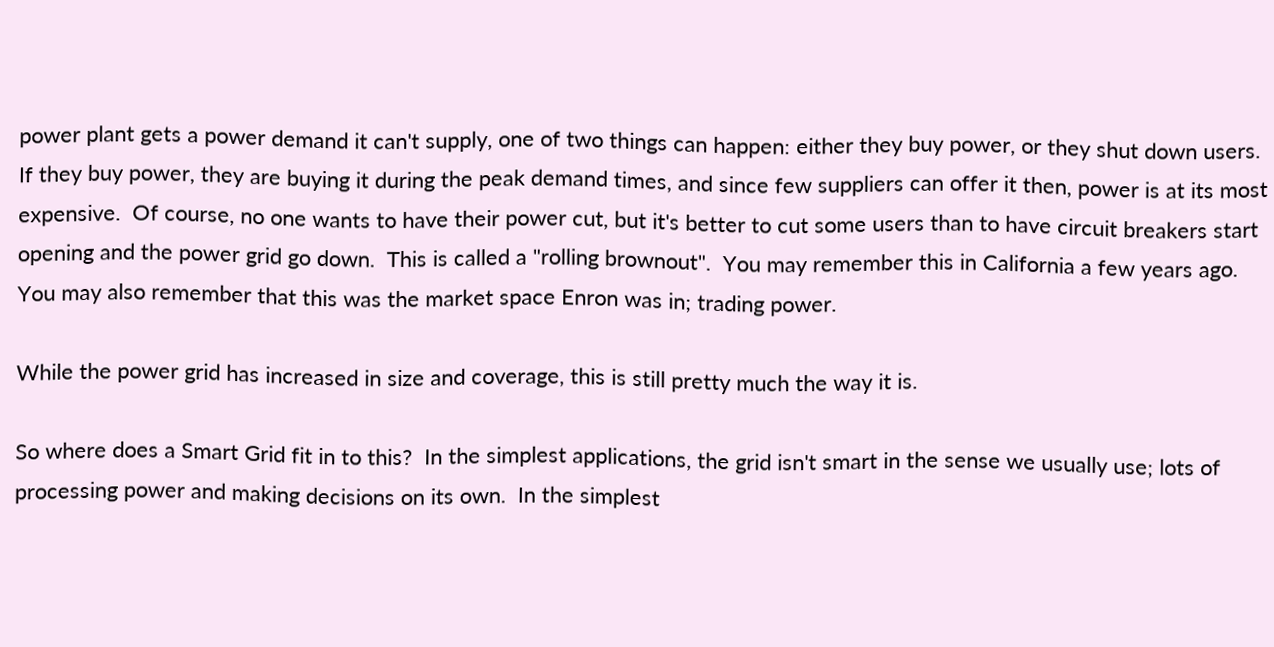power plant gets a power demand it can't supply, one of two things can happen: either they buy power, or they shut down users.  If they buy power, they are buying it during the peak demand times, and since few suppliers can offer it then, power is at its most expensive.  Of course, no one wants to have their power cut, but it's better to cut some users than to have circuit breakers start opening and the power grid go down.  This is called a "rolling brownout".  You may remember this in California a few years ago.  You may also remember that this was the market space Enron was in; trading power.

While the power grid has increased in size and coverage, this is still pretty much the way it is.

So where does a Smart Grid fit in to this?  In the simplest applications, the grid isn't smart in the sense we usually use; lots of processing power and making decisions on its own.  In the simplest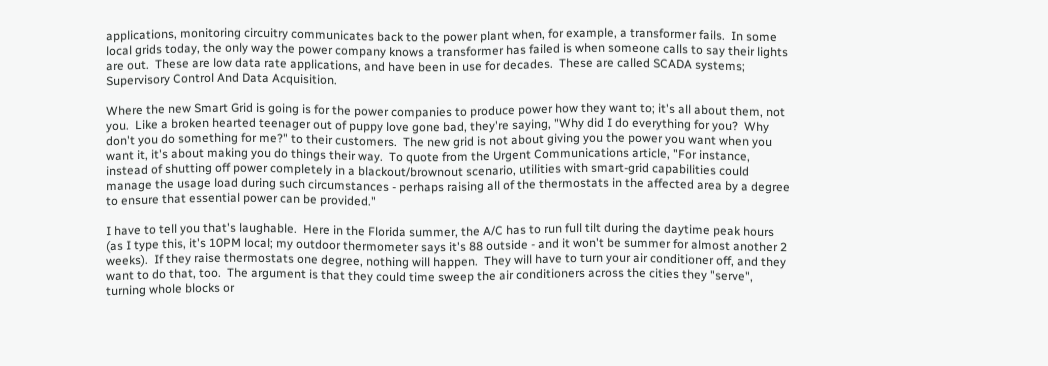applications, monitoring circuitry communicates back to the power plant when, for example, a transformer fails.  In some local grids today, the only way the power company knows a transformer has failed is when someone calls to say their lights are out.  These are low data rate applications, and have been in use for decades.  These are called SCADA systems; Supervisory Control And Data Acquisition.

Where the new Smart Grid is going is for the power companies to produce power how they want to; it's all about them, not you.  Like a broken hearted teenager out of puppy love gone bad, they're saying, "Why did I do everything for you?  Why don't you do something for me?" to their customers.  The new grid is not about giving you the power you want when you want it, it's about making you do things their way.  To quote from the Urgent Communications article, "For instance, instead of shutting off power completely in a blackout/brownout scenario, utilities with smart-grid capabilities could manage the usage load during such circumstances - perhaps raising all of the thermostats in the affected area by a degree to ensure that essential power can be provided."

I have to tell you that's laughable.  Here in the Florida summer, the A/C has to run full tilt during the daytime peak hours (as I type this, it's 10PM local; my outdoor thermometer says it's 88 outside - and it won't be summer for almost another 2 weeks).  If they raise thermostats one degree, nothing will happen.  They will have to turn your air conditioner off, and they want to do that, too.  The argument is that they could time sweep the air conditioners across the cities they "serve", turning whole blocks or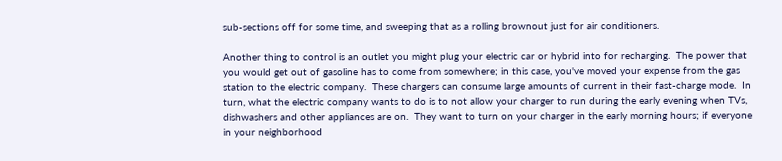sub-sections off for some time, and sweeping that as a rolling brownout just for air conditioners.

Another thing to control is an outlet you might plug your electric car or hybrid into for recharging.  The power that you would get out of gasoline has to come from somewhere; in this case, you've moved your expense from the gas station to the electric company.  These chargers can consume large amounts of current in their fast-charge mode.  In turn, what the electric company wants to do is to not allow your charger to run during the early evening when TVs, dishwashers and other appliances are on.  They want to turn on your charger in the early morning hours; if everyone in your neighborhood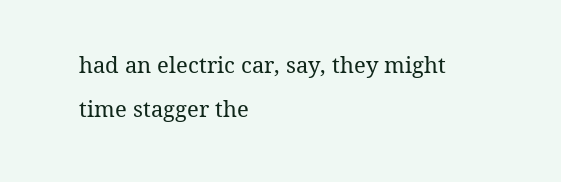had an electric car, say, they might time stagger the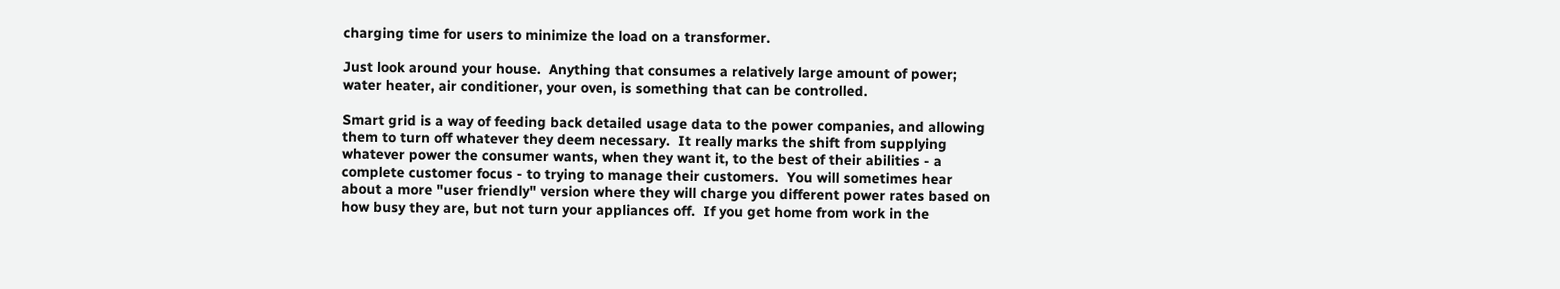charging time for users to minimize the load on a transformer.

Just look around your house.  Anything that consumes a relatively large amount of power; water heater, air conditioner, your oven, is something that can be controlled.

Smart grid is a way of feeding back detailed usage data to the power companies, and allowing them to turn off whatever they deem necessary.  It really marks the shift from supplying whatever power the consumer wants, when they want it, to the best of their abilities - a complete customer focus - to trying to manage their customers.  You will sometimes hear about a more "user friendly" version where they will charge you different power rates based on how busy they are, but not turn your appliances off.  If you get home from work in the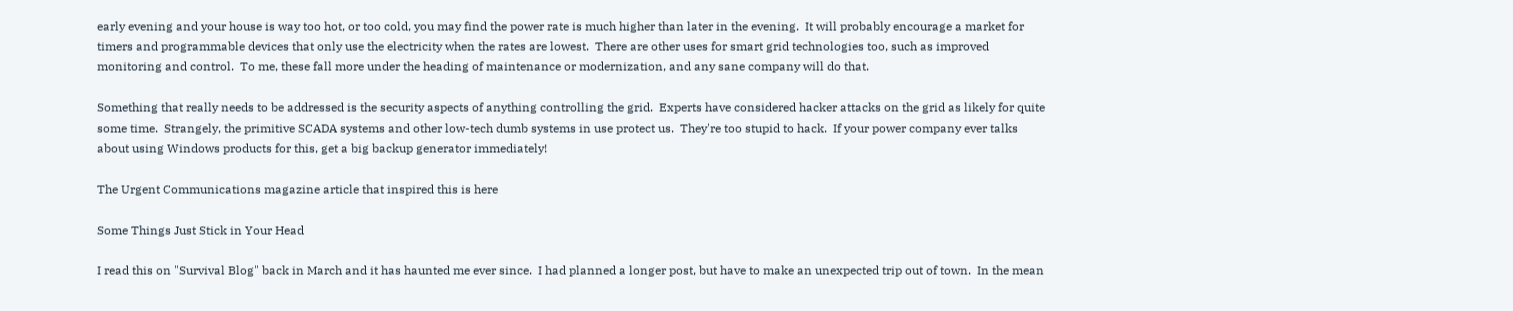early evening and your house is way too hot, or too cold, you may find the power rate is much higher than later in the evening.  It will probably encourage a market for timers and programmable devices that only use the electricity when the rates are lowest.  There are other uses for smart grid technologies too, such as improved monitoring and control.  To me, these fall more under the heading of maintenance or modernization, and any sane company will do that.

Something that really needs to be addressed is the security aspects of anything controlling the grid.  Experts have considered hacker attacks on the grid as likely for quite some time.  Strangely, the primitive SCADA systems and other low-tech dumb systems in use protect us.  They're too stupid to hack.  If your power company ever talks about using Windows products for this, get a big backup generator immediately!

The Urgent Communications magazine article that inspired this is here

Some Things Just Stick in Your Head

I read this on "Survival Blog" back in March and it has haunted me ever since.  I had planned a longer post, but have to make an unexpected trip out of town.  In the mean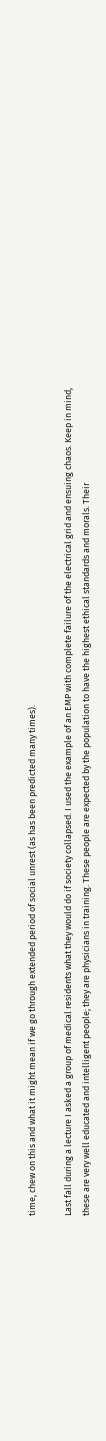time, chew on this and what it might mean if we go through extended period of social unrest (as has been predicted many times).

Last fall during a lecture I asked a group of medical residents what they would do if society collapsed. I used the example of an EMP with complete failure of the electrical grid and ensuing chaos. Keep in mind, these are very well educated and intelligent people; they are physicians in training. These people are expected by the population to have the highest ethical standards and morals. Their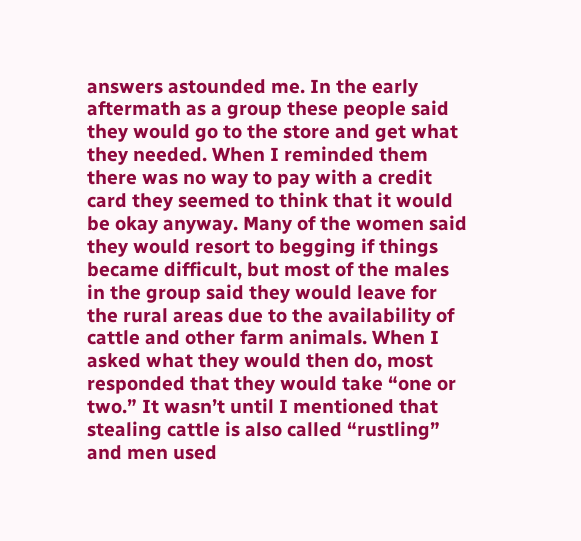answers astounded me. In the early aftermath as a group these people said they would go to the store and get what they needed. When I reminded them there was no way to pay with a credit card they seemed to think that it would be okay anyway. Many of the women said they would resort to begging if things became difficult, but most of the males in the group said they would leave for the rural areas due to the availability of cattle and other farm animals. When I asked what they would then do, most responded that they would take “one or two.” It wasn’t until I mentioned that stealing cattle is also called “rustling” and men used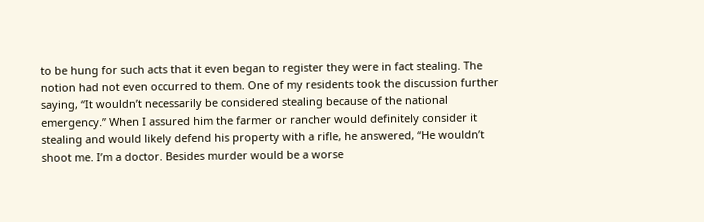to be hung for such acts that it even began to register they were in fact stealing. The notion had not even occurred to them. One of my residents took the discussion further saying, “It wouldn’t necessarily be considered stealing because of the national emergency.” When I assured him the farmer or rancher would definitely consider it stealing and would likely defend his property with a rifle, he answered, “He wouldn’t shoot me. I’m a doctor. Besides murder would be a worse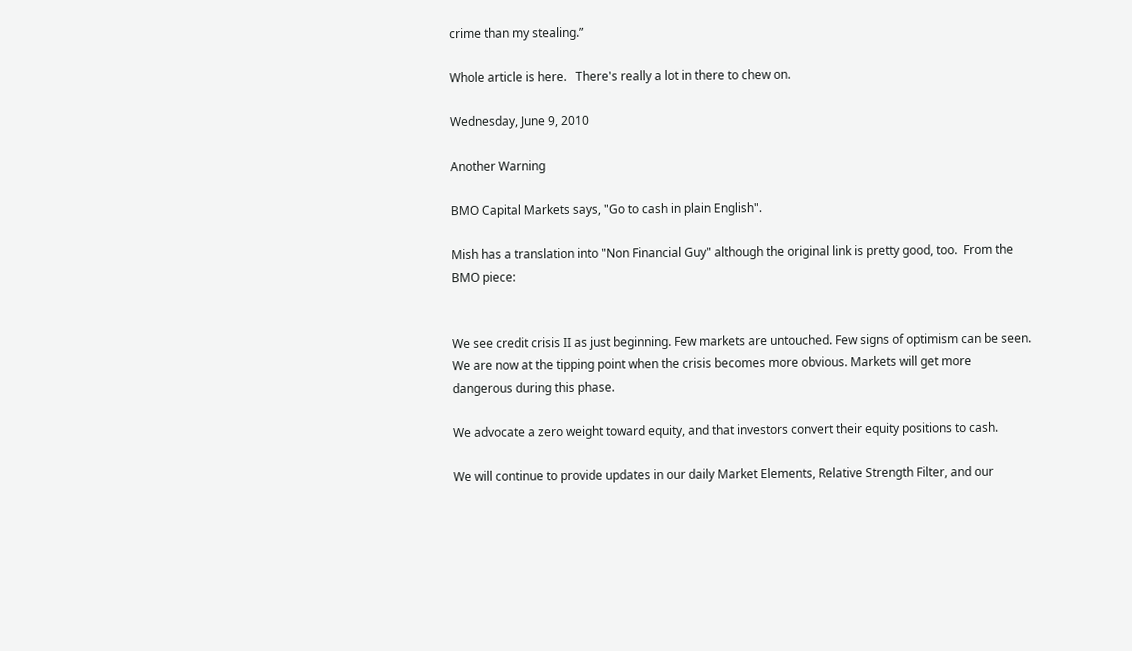crime than my stealing.”

Whole article is here.   There's really a lot in there to chew on.

Wednesday, June 9, 2010

Another Warning

BMO Capital Markets says, "Go to cash in plain English".

Mish has a translation into "Non Financial Guy" although the original link is pretty good, too.  From the BMO piece:


We see credit crisis II as just beginning. Few markets are untouched. Few signs of optimism can be seen. We are now at the tipping point when the crisis becomes more obvious. Markets will get more dangerous during this phase.

We advocate a zero weight toward equity, and that investors convert their equity positions to cash.

We will continue to provide updates in our daily Market Elements, Relative Strength Filter, and our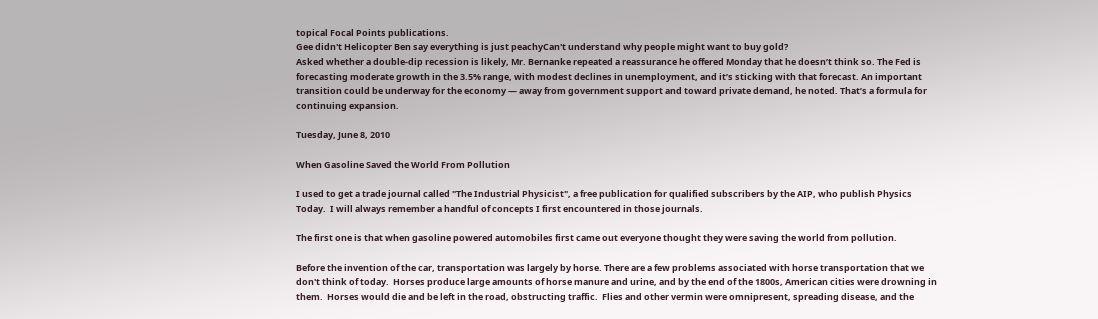topical Focal Points publications.
Gee didn't Helicopter Ben say everything is just peachyCan't understand why people might want to buy gold?
Asked whether a double-dip recession is likely, Mr. Bernanke repeated a reassurance he offered Monday that he doesn’t think so. The Fed is forecasting moderate growth in the 3.5% range, with modest declines in unemployment, and it’s sticking with that forecast. An important transition could be underway for the economy — away from government support and toward private demand, he noted. That’s a formula for continuing expansion.

Tuesday, June 8, 2010

When Gasoline Saved the World From Pollution

I used to get a trade journal called "The Industrial Physicist", a free publication for qualified subscribers by the AIP, who publish Physics Today.  I will always remember a handful of concepts I first encountered in those journals.

The first one is that when gasoline powered automobiles first came out everyone thought they were saving the world from pollution.

Before the invention of the car, transportation was largely by horse. There are a few problems associated with horse transportation that we don't think of today.  Horses produce large amounts of horse manure and urine, and by the end of the 1800s, American cities were drowning in them.  Horses would die and be left in the road, obstructing traffic.  Flies and other vermin were omnipresent, spreading disease, and the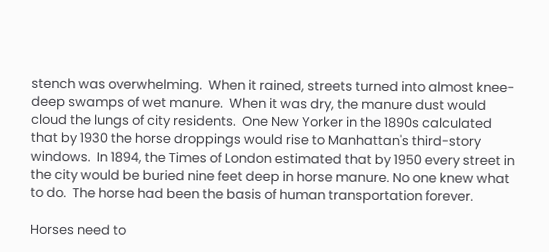stench was overwhelming.  When it rained, streets turned into almost knee-deep swamps of wet manure.  When it was dry, the manure dust would cloud the lungs of city residents.  One New Yorker in the 1890s calculated that by 1930 the horse droppings would rise to Manhattan's third-story windows.  In 1894, the Times of London estimated that by 1950 every street in the city would be buried nine feet deep in horse manure. No one knew what to do.  The horse had been the basis of human transportation forever.

Horses need to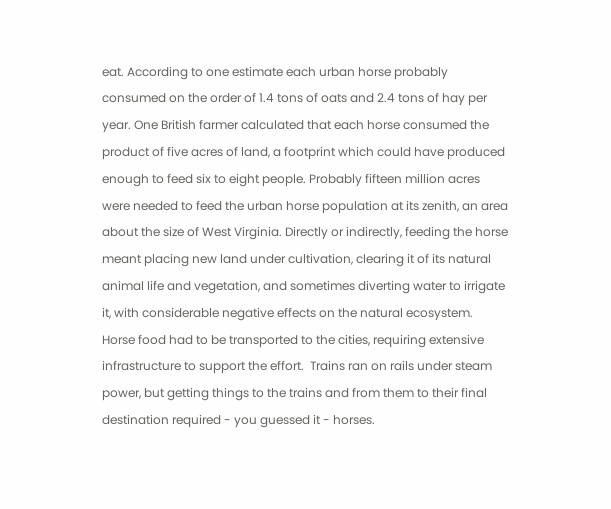eat. According to one estimate each urban horse probably consumed on the order of 1.4 tons of oats and 2.4 tons of hay per year. One British farmer calculated that each horse consumed the product of five acres of land, a footprint which could have produced enough to feed six to eight people. Probably fifteen million acres were needed to feed the urban horse population at its zenith, an area about the size of West Virginia. Directly or indirectly, feeding the horse meant placing new land under cultivation, clearing it of its natural animal life and vegetation, and sometimes diverting water to irrigate it, with considerable negative effects on the natural ecosystem.  Horse food had to be transported to the cities, requiring extensive infrastructure to support the effort.  Trains ran on rails under steam power, but getting things to the trains and from them to their final destination required - you guessed it - horses.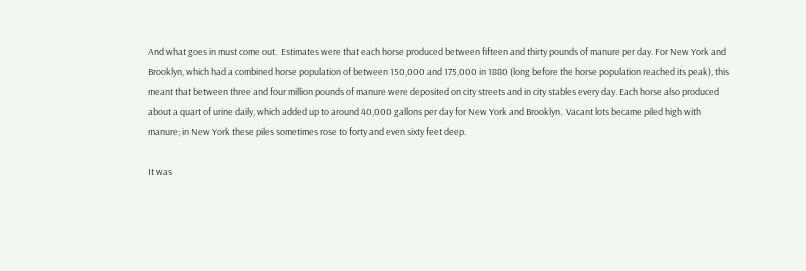And what goes in must come out.  Estimates were that each horse produced between fifteen and thirty pounds of manure per day. For New York and Brooklyn, which had a combined horse population of between 150,000 and 175,000 in 1880 (long before the horse population reached its peak), this meant that between three and four million pounds of manure were deposited on city streets and in city stables every day. Each horse also produced about a quart of urine daily, which added up to around 40,000 gallons per day for New York and Brooklyn.  Vacant lots became piled high with manure; in New York these piles sometimes rose to forty and even sixty feet deep.

It was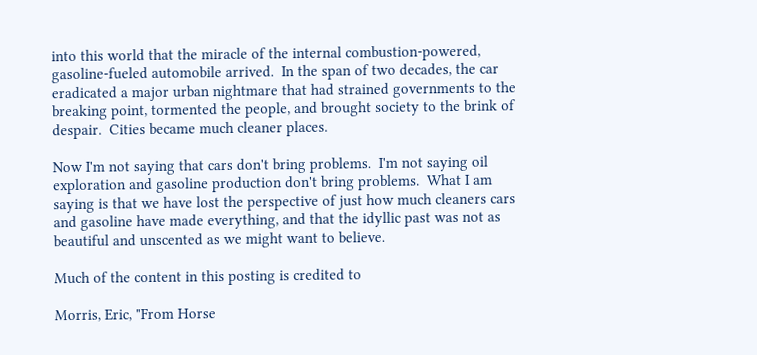into this world that the miracle of the internal combustion-powered, gasoline-fueled automobile arrived.  In the span of two decades, the car eradicated a major urban nightmare that had strained governments to the breaking point, tormented the people, and brought society to the brink of despair.  Cities became much cleaner places.

Now I'm not saying that cars don't bring problems.  I'm not saying oil exploration and gasoline production don't bring problems.  What I am saying is that we have lost the perspective of just how much cleaners cars and gasoline have made everything, and that the idyllic past was not as beautiful and unscented as we might want to believe.

Much of the content in this posting is credited to

Morris, Eric, "From Horse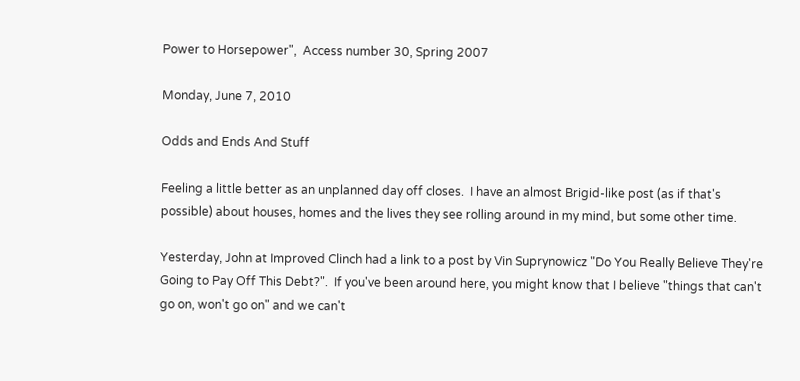Power to Horsepower",  Access number 30, Spring 2007

Monday, June 7, 2010

Odds and Ends And Stuff

Feeling a little better as an unplanned day off closes.  I have an almost Brigid-like post (as if that's possible) about houses, homes and the lives they see rolling around in my mind, but some other time.

Yesterday, John at Improved Clinch had a link to a post by Vin Suprynowicz "Do You Really Believe They're Going to Pay Off This Debt?".  If you've been around here, you might know that I believe "things that can't go on, won't go on" and we can't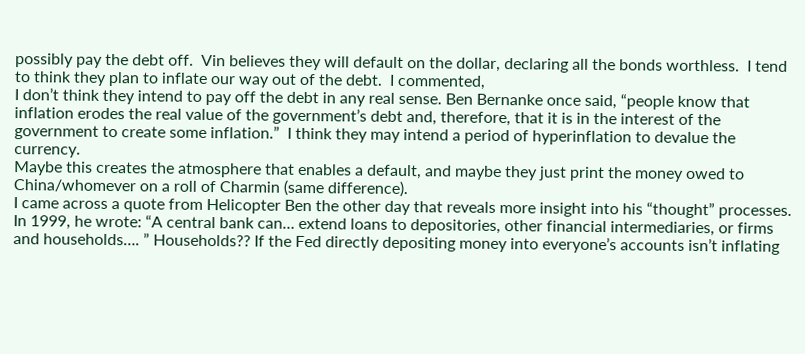possibly pay the debt off.  Vin believes they will default on the dollar, declaring all the bonds worthless.  I tend to think they plan to inflate our way out of the debt.  I commented,
I don’t think they intend to pay off the debt in any real sense. Ben Bernanke once said, “people know that inflation erodes the real value of the government’s debt and, therefore, that it is in the interest of the government to create some inflation.”  I think they may intend a period of hyperinflation to devalue the currency.
Maybe this creates the atmosphere that enables a default, and maybe they just print the money owed to China/whomever on a roll of Charmin (same difference).
I came across a quote from Helicopter Ben the other day that reveals more insight into his “thought” processes. In 1999, he wrote: “A central bank can… extend loans to depositories, other financial intermediaries, or firms and households…. ” Households?? If the Fed directly depositing money into everyone’s accounts isn’t inflating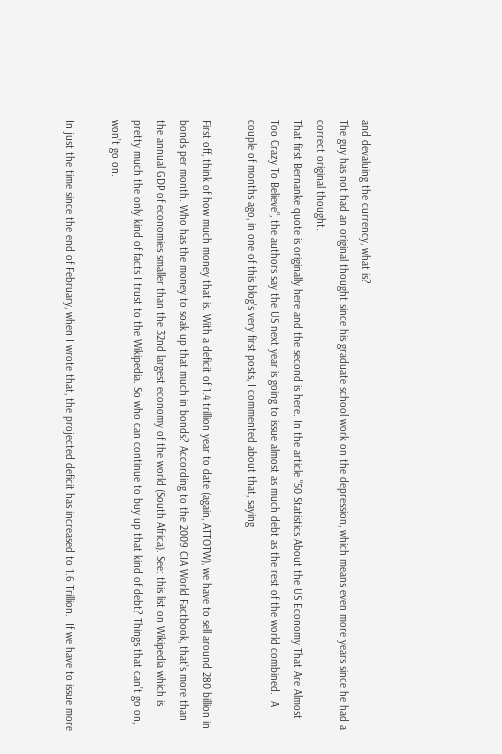and devaluing the currency, what is?
The guy has not had an original thought since his graduate school work on the depression, which means even more years since he had a correct original thought.
That first Bernanke quote is originally here and the second is here. In the article "50 Statistics About the US Economy That Are Almost Too Crazy To Believe", the authors say the US next year is going to issue almost as much debt as the rest of the world combined.  A couple of months ago, in one of this blog's very first posts, I commented about that, saying

First off, think of how much money that is. With a deficit of 1.4 trillion year to date (again, ATTOTW), we have to sell around 280 billion in bonds per month. Who has the money to soak up that much in bonds? According to the 2009 CIA World Factbook, that’s more than the annual GDP of economies smaller than the 32nd largest economy of the world (South Africa). See: this list on Wikipedia which is pretty much the only kind of facts I trust to the Wikipedia. So who can continue to buy up that kind of debt? Things that can’t go on, won’t go on.

In just the time since the end of February, when I wrote that, the projected deficit has increased to 1.6 Trillion.  If we have to issue more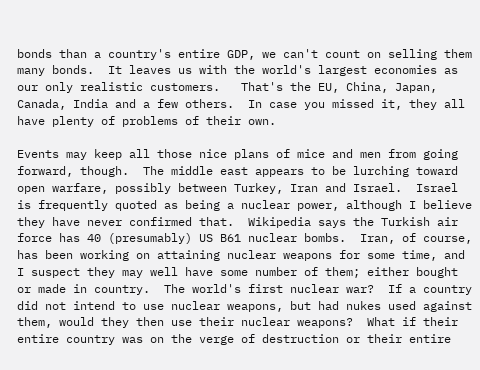bonds than a country's entire GDP, we can't count on selling them many bonds.  It leaves us with the world's largest economies as our only realistic customers.   That's the EU, China, Japan, Canada, India and a few others.  In case you missed it, they all have plenty of problems of their own.

Events may keep all those nice plans of mice and men from going forward, though.  The middle east appears to be lurching toward open warfare, possibly between Turkey, Iran and Israel.  Israel is frequently quoted as being a nuclear power, although I believe they have never confirmed that.  Wikipedia says the Turkish air force has 40 (presumably) US B61 nuclear bombs.  Iran, of course, has been working on attaining nuclear weapons for some time, and I suspect they may well have some number of them; either bought or made in country.  The world's first nuclear war?  If a country did not intend to use nuclear weapons, but had nukes used against them, would they then use their nuclear weapons?  What if their entire country was on the verge of destruction or their entire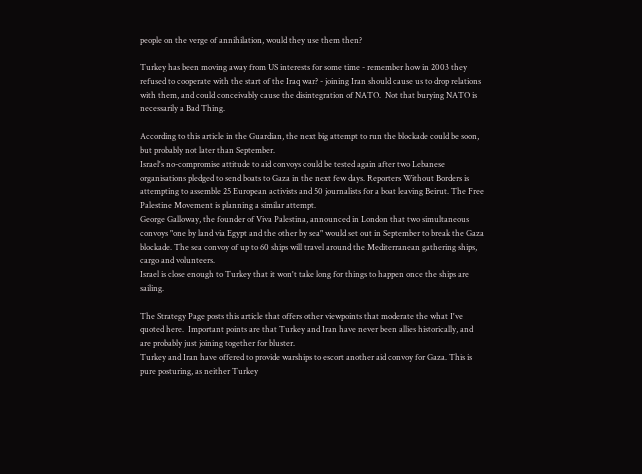people on the verge of annihilation, would they use them then?

Turkey has been moving away from US interests for some time - remember how in 2003 they refused to cooperate with the start of the Iraq war? - joining Iran should cause us to drop relations with them, and could conceivably cause the disintegration of NATO.  Not that burying NATO is necessarily a Bad Thing.

According to this article in the Guardian, the next big attempt to run the blockade could be soon, but probably not later than September.
Israel's no-compromise attitude to aid convoys could be tested again after two Lebanese organisations pledged to send boats to Gaza in the next few days. Reporters Without Borders is attempting to assemble 25 European activists and 50 journalists for a boat leaving Beirut. The Free Palestine Movement is planning a similar attempt.
George Galloway, the founder of Viva Palestina, announced in London that two simultaneous convoys "one by land via Egypt and the other by sea" would set out in September to break the Gaza blockade. The sea convoy of up to 60 ships will travel around the Mediterranean gathering ships, cargo and volunteers.
Israel is close enough to Turkey that it won't take long for things to happen once the ships are sailing.

The Strategy Page posts this article that offers other viewpoints that moderate the what I've quoted here.  Important points are that Turkey and Iran have never been allies historically, and are probably just joining together for bluster.
Turkey and Iran have offered to provide warships to escort another aid convoy for Gaza. This is pure posturing, as neither Turkey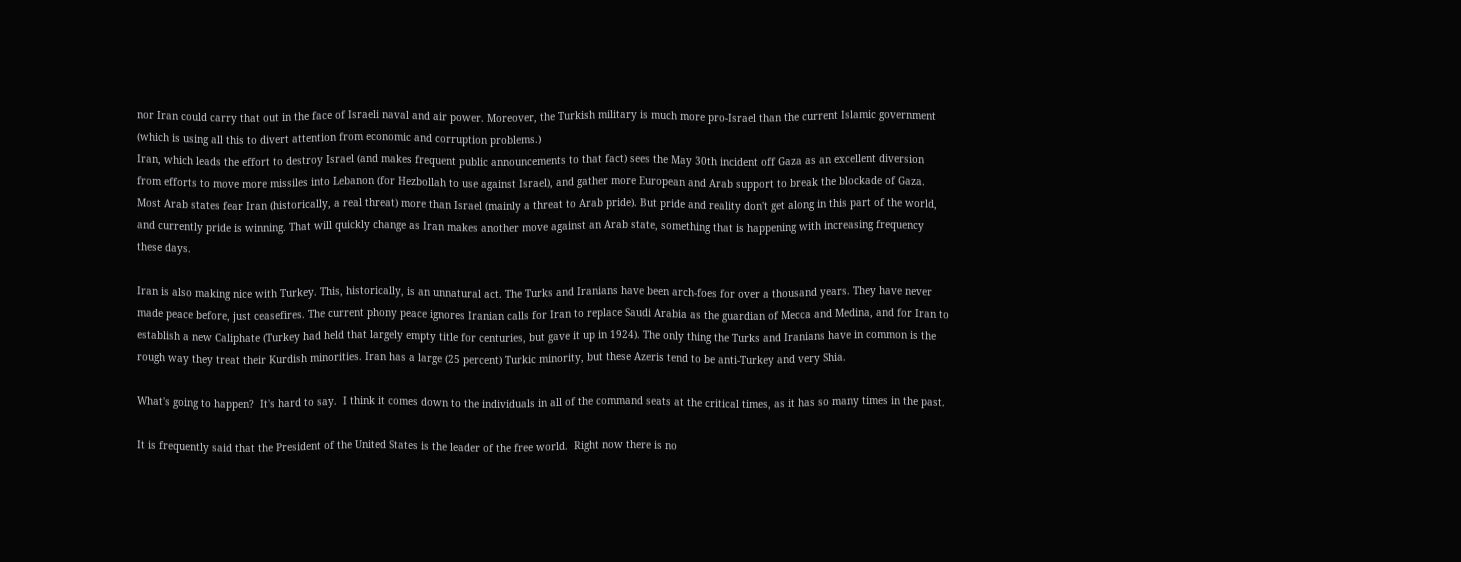nor Iran could carry that out in the face of Israeli naval and air power. Moreover, the Turkish military is much more pro-Israel than the current Islamic government (which is using all this to divert attention from economic and corruption problems.)
Iran, which leads the effort to destroy Israel (and makes frequent public announcements to that fact) sees the May 30th incident off Gaza as an excellent diversion from efforts to move more missiles into Lebanon (for Hezbollah to use against Israel), and gather more European and Arab support to break the blockade of Gaza. Most Arab states fear Iran (historically, a real threat) more than Israel (mainly a threat to Arab pride). But pride and reality don't get along in this part of the world, and currently pride is winning. That will quickly change as Iran makes another move against an Arab state, something that is happening with increasing frequency these days.

Iran is also making nice with Turkey. This, historically, is an unnatural act. The Turks and Iranians have been arch-foes for over a thousand years. They have never made peace before, just ceasefires. The current phony peace ignores Iranian calls for Iran to replace Saudi Arabia as the guardian of Mecca and Medina, and for Iran to establish a new Caliphate (Turkey had held that largely empty title for centuries, but gave it up in 1924). The only thing the Turks and Iranians have in common is the rough way they treat their Kurdish minorities. Iran has a large (25 percent) Turkic minority, but these Azeris tend to be anti-Turkey and very Shia.

What's going to happen?  It's hard to say.  I think it comes down to the individuals in all of the command seats at the critical times, as it has so many times in the past.

It is frequently said that the President of the United States is the leader of the free world.  Right now there is no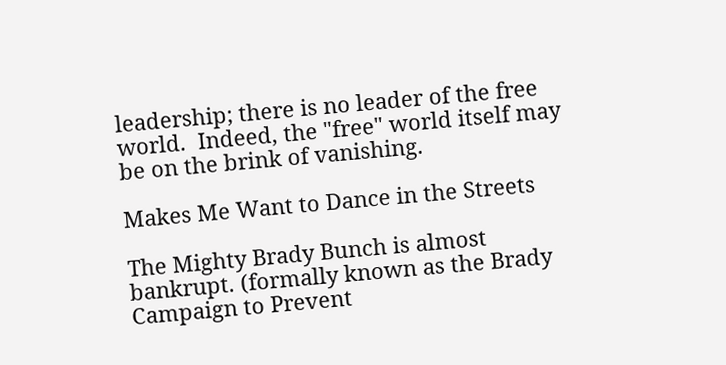leadership; there is no leader of the free world.  Indeed, the "free" world itself may be on the brink of vanishing.

Makes Me Want to Dance in the Streets

The Mighty Brady Bunch is almost bankrupt. (formally known as the Brady Campaign to Prevent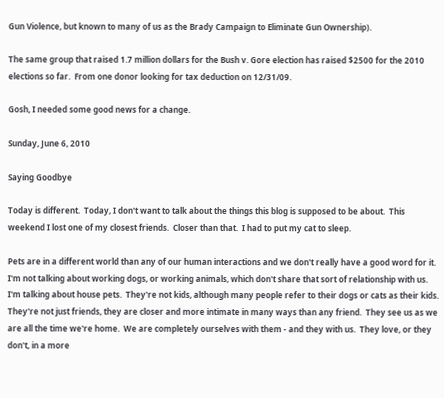Gun Violence, but known to many of us as the Brady Campaign to Eliminate Gun Ownership).

The same group that raised 1.7 million dollars for the Bush v. Gore election has raised $2500 for the 2010 elections so far.  From one donor looking for tax deduction on 12/31/09.

Gosh, I needed some good news for a change.

Sunday, June 6, 2010

Saying Goodbye

Today is different.  Today, I don't want to talk about the things this blog is supposed to be about.  This weekend I lost one of my closest friends.  Closer than that.  I had to put my cat to sleep.

Pets are in a different world than any of our human interactions and we don't really have a good word for it.  I'm not talking about working dogs, or working animals, which don't share that sort of relationship with us.  I'm talking about house pets.  They're not kids, although many people refer to their dogs or cats as their kids.  They're not just friends, they are closer and more intimate in many ways than any friend.  They see us as we are all the time we're home.  We are completely ourselves with them - and they with us.  They love, or they don't, in a more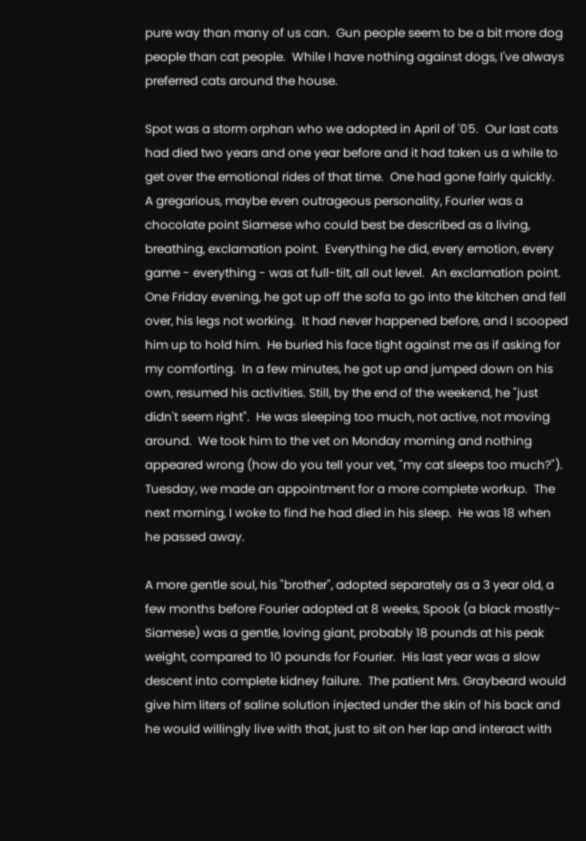pure way than many of us can.  Gun people seem to be a bit more dog people than cat people.  While I have nothing against dogs, I've always preferred cats around the house.

Spot was a storm orphan who we adopted in April of '05.  Our last cats had died two years and one year before and it had taken us a while to get over the emotional rides of that time.  One had gone fairly quickly.  A gregarious, maybe even outrageous personality, Fourier was a chocolate point Siamese who could best be described as a living, breathing, exclamation point.  Everything he did, every emotion, every game - everything - was at full-tilt, all out level.  An exclamation point.  One Friday evening, he got up off the sofa to go into the kitchen and fell over, his legs not working.  It had never happened before, and I scooped him up to hold him.  He buried his face tight against me as if asking for my comforting.  In a few minutes, he got up and jumped down on his own, resumed his activities. Still, by the end of the weekend, he "just didn't seem right".  He was sleeping too much, not active, not moving around.  We took him to the vet on Monday morning and nothing appeared wrong (how do you tell your vet, "my cat sleeps too much?").  Tuesday, we made an appointment for a more complete workup.  The next morning, I woke to find he had died in his sleep.  He was 18 when he passed away.

A more gentle soul, his "brother", adopted separately as a 3 year old, a few months before Fourier adopted at 8 weeks, Spook (a black mostly-Siamese) was a gentle, loving giant, probably 18 pounds at his peak weight, compared to 10 pounds for Fourier.  His last year was a slow descent into complete kidney failure.  The patient Mrs. Graybeard would give him liters of saline solution injected under the skin of his back and he would willingly live with that, just to sit on her lap and interact with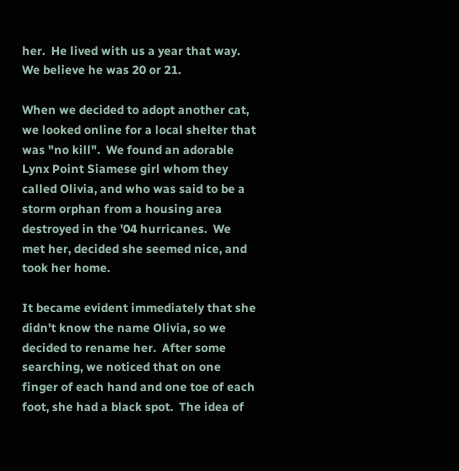her.  He lived with us a year that way.  We believe he was 20 or 21.

When we decided to adopt another cat, we looked online for a local shelter that was "no kill".  We found an adorable Lynx Point Siamese girl whom they called Olivia, and who was said to be a storm orphan from a housing area destroyed in the '04 hurricanes.  We met her, decided she seemed nice, and took her home.

It became evident immediately that she didn't know the name Olivia, so we decided to rename her.  After some searching, we noticed that on one finger of each hand and one toe of each foot, she had a black spot.  The idea of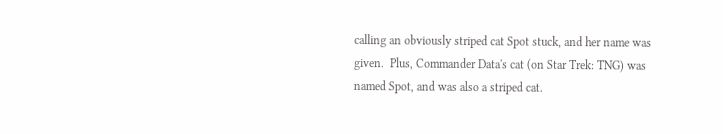calling an obviously striped cat Spot stuck, and her name was given.  Plus, Commander Data's cat (on Star Trek: TNG) was named Spot, and was also a striped cat.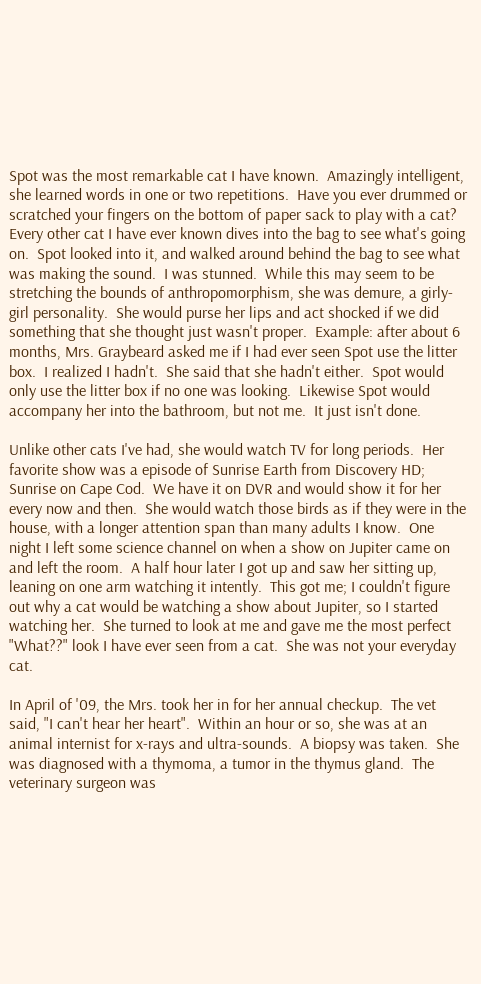Spot was the most remarkable cat I have known.  Amazingly intelligent, she learned words in one or two repetitions.  Have you ever drummed or scratched your fingers on the bottom of paper sack to play with a cat?  Every other cat I have ever known dives into the bag to see what's going on.  Spot looked into it, and walked around behind the bag to see what was making the sound.  I was stunned.  While this may seem to be stretching the bounds of anthropomorphism, she was demure, a girly-girl personality.  She would purse her lips and act shocked if we did something that she thought just wasn't proper.  Example: after about 6 months, Mrs. Graybeard asked me if I had ever seen Spot use the litter box.  I realized I hadn't.  She said that she hadn't either.  Spot would only use the litter box if no one was looking.  Likewise Spot would accompany her into the bathroom, but not me.  It just isn't done.

Unlike other cats I've had, she would watch TV for long periods.  Her favorite show was a episode of Sunrise Earth from Discovery HD; Sunrise on Cape Cod.  We have it on DVR and would show it for her every now and then.  She would watch those birds as if they were in the house, with a longer attention span than many adults I know.  One night I left some science channel on when a show on Jupiter came on and left the room.  A half hour later I got up and saw her sitting up, leaning on one arm watching it intently.  This got me; I couldn't figure out why a cat would be watching a show about Jupiter, so I started watching her.  She turned to look at me and gave me the most perfect "What??" look I have ever seen from a cat.  She was not your everyday cat.

In April of '09, the Mrs. took her in for her annual checkup.  The vet said, "I can't hear her heart".  Within an hour or so, she was at an animal internist for x-rays and ultra-sounds.  A biopsy was taken.  She was diagnosed with a thymoma, a tumor in the thymus gland.  The veterinary surgeon was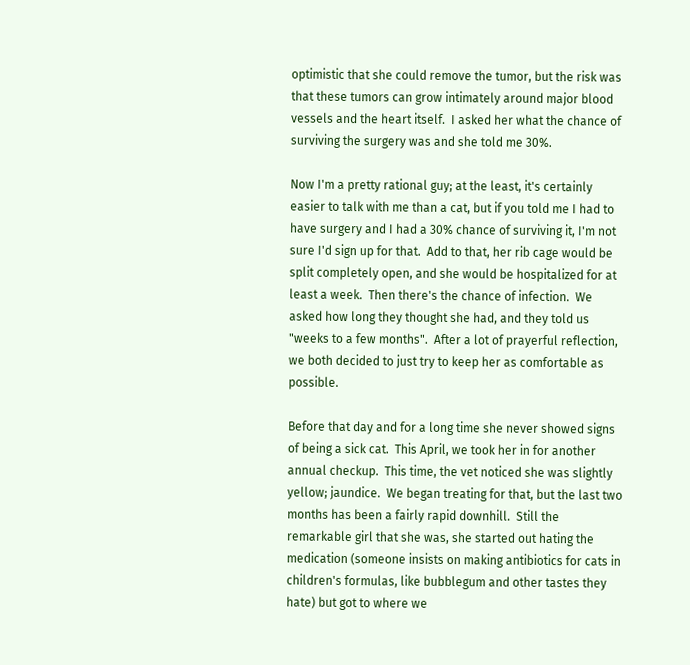optimistic that she could remove the tumor, but the risk was that these tumors can grow intimately around major blood vessels and the heart itself.  I asked her what the chance of surviving the surgery was and she told me 30%.

Now I'm a pretty rational guy; at the least, it's certainly easier to talk with me than a cat, but if you told me I had to have surgery and I had a 30% chance of surviving it, I'm not sure I'd sign up for that.  Add to that, her rib cage would be split completely open, and she would be hospitalized for at least a week.  Then there's the chance of infection.  We asked how long they thought she had, and they told us "weeks to a few months".  After a lot of prayerful reflection, we both decided to just try to keep her as comfortable as possible.

Before that day and for a long time she never showed signs of being a sick cat.  This April, we took her in for another annual checkup.  This time, the vet noticed she was slightly yellow; jaundice.  We began treating for that, but the last two months has been a fairly rapid downhill.  Still the remarkable girl that she was, she started out hating the medication (someone insists on making antibiotics for cats in children's formulas, like bubblegum and other tastes they hate) but got to where we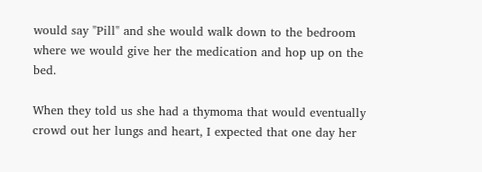would say "Pill" and she would walk down to the bedroom where we would give her the medication and hop up on the bed.

When they told us she had a thymoma that would eventually crowd out her lungs and heart, I expected that one day her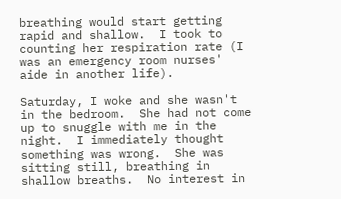breathing would start getting rapid and shallow.  I took to counting her respiration rate (I was an emergency room nurses' aide in another life).

Saturday, I woke and she wasn't in the bedroom.  She had not come up to snuggle with me in the night.  I immediately thought something was wrong.  She was sitting still, breathing in shallow breaths.  No interest in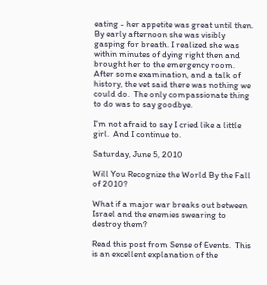eating - her appetite was great until then.  By early afternoon she was visibly gasping for breath. I realized she was within minutes of dying right then and brought her to the emergency room.  After some examination, and a talk of history, the vet said there was nothing we could do.  The only compassionate thing to do was to say goodbye.

I'm not afraid to say I cried like a little girl.  And I continue to.

Saturday, June 5, 2010

Will You Recognize the World By the Fall of 2010?

What if a major war breaks out between Israel and the enemies swearing to destroy them?

Read this post from Sense of Events.  This is an excellent explanation of the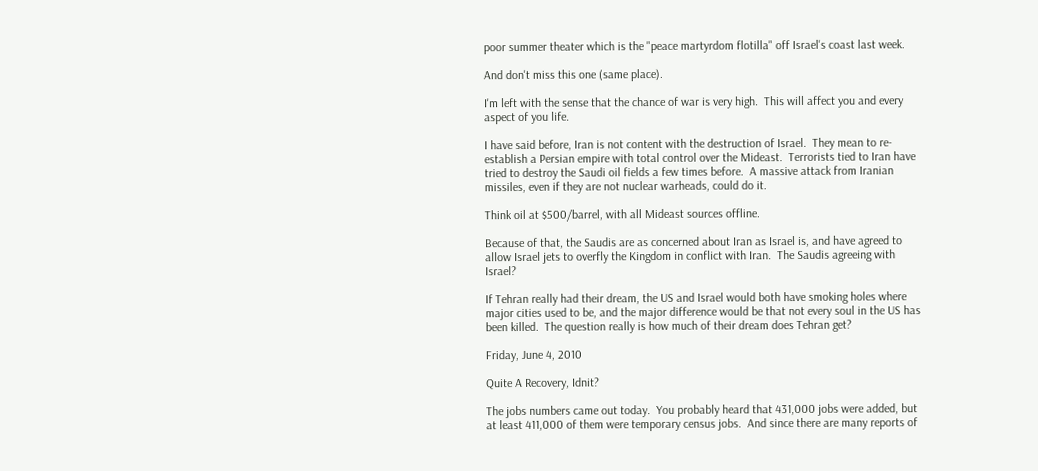poor summer theater which is the "peace martyrdom flotilla" off Israel's coast last week.

And don't miss this one (same place).

I'm left with the sense that the chance of war is very high.  This will affect you and every aspect of you life.

I have said before, Iran is not content with the destruction of Israel.  They mean to re-establish a Persian empire with total control over the Mideast.  Terrorists tied to Iran have tried to destroy the Saudi oil fields a few times before.  A massive attack from Iranian missiles, even if they are not nuclear warheads, could do it.

Think oil at $500/barrel, with all Mideast sources offline.

Because of that, the Saudis are as concerned about Iran as Israel is, and have agreed to allow Israel jets to overfly the Kingdom in conflict with Iran.  The Saudis agreeing with Israel?

If Tehran really had their dream, the US and Israel would both have smoking holes where major cities used to be, and the major difference would be that not every soul in the US has been killed.  The question really is how much of their dream does Tehran get?

Friday, June 4, 2010

Quite A Recovery, Idnit?

The jobs numbers came out today.  You probably heard that 431,000 jobs were added, but at least 411,000 of them were temporary census jobs.  And since there are many reports of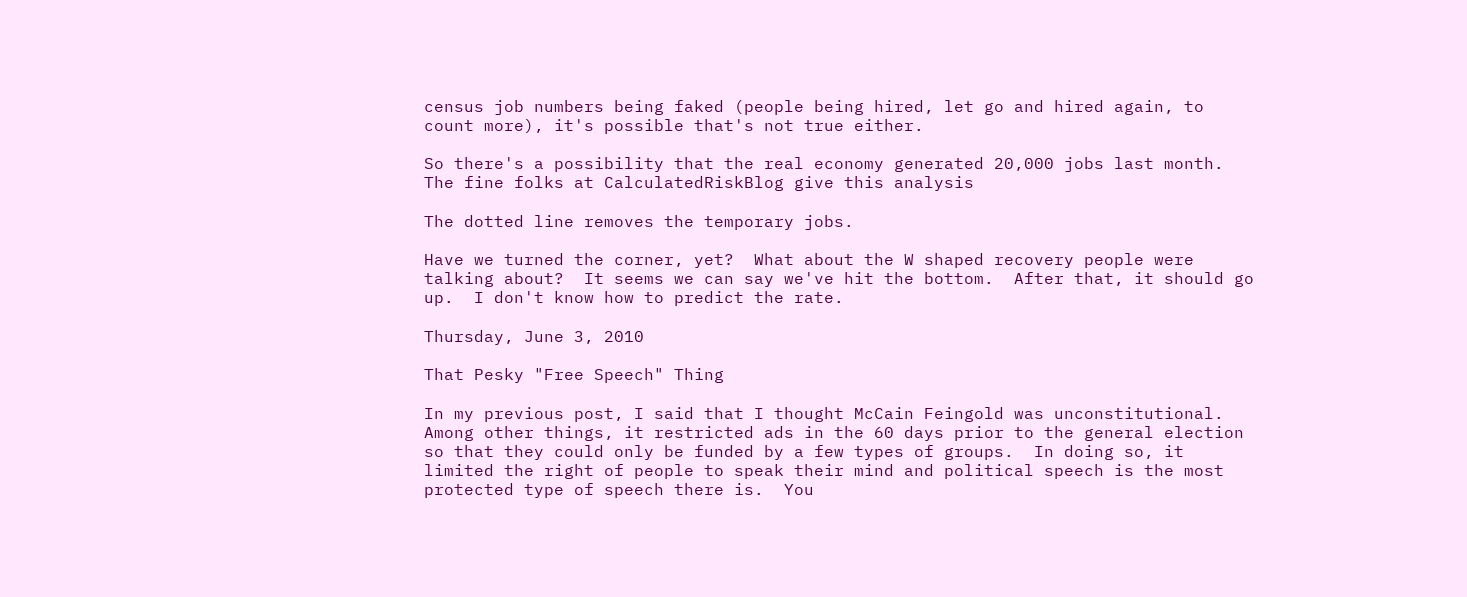census job numbers being faked (people being hired, let go and hired again, to count more), it's possible that's not true either.

So there's a possibility that the real economy generated 20,000 jobs last month.  The fine folks at CalculatedRiskBlog give this analysis

The dotted line removes the temporary jobs.

Have we turned the corner, yet?  What about the W shaped recovery people were talking about?  It seems we can say we've hit the bottom.  After that, it should go up.  I don't know how to predict the rate.

Thursday, June 3, 2010

That Pesky "Free Speech" Thing

In my previous post, I said that I thought McCain Feingold was unconstitutional.  Among other things, it restricted ads in the 60 days prior to the general election so that they could only be funded by a few types of groups.  In doing so, it limited the right of people to speak their mind and political speech is the most protected type of speech there is.  You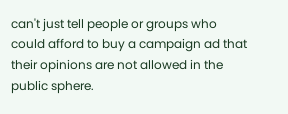can't just tell people or groups who could afford to buy a campaign ad that their opinions are not allowed in the public sphere.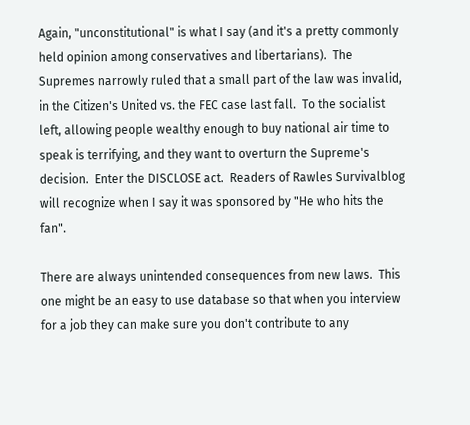Again, "unconstitutional" is what I say (and it's a pretty commonly held opinion among conservatives and libertarians).  The Supremes narrowly ruled that a small part of the law was invalid, in the Citizen's United vs. the FEC case last fall.  To the socialist left, allowing people wealthy enough to buy national air time to speak is terrifying, and they want to overturn the Supreme's decision.  Enter the DISCLOSE act.  Readers of Rawles Survivalblog  will recognize when I say it was sponsored by "He who hits the fan".

There are always unintended consequences from new laws.  This one might be an easy to use database so that when you interview for a job they can make sure you don't contribute to any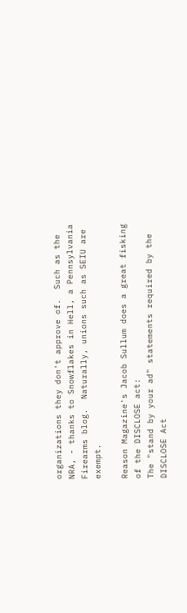organizations they don't approve of.  Such as the NRA, - thanks to Snowflakes in Hell, a Pennsylvania Firearms blog.  Naturally, unions such as SEIU are exempt.

Reason Magazine's Jacob Sullum does a great fisking of the DISCLOSE act:
The "stand by your ad" statements required by the DISCLOSE Act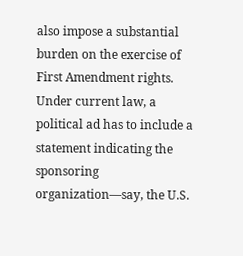also impose a substantial burden on the exercise of First Amendment rights. Under current law, a political ad has to include a statement indicating the sponsoring organization—say, the U.S.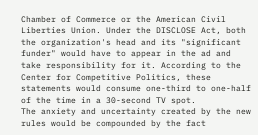Chamber of Commerce or the American Civil Liberties Union. Under the DISCLOSE Act, both the organization's head and its "significant funder" would have to appear in the ad and take responsibility for it. According to the Center for Competitive Politics, these statements would consume one-third to one-half of the time in a 30-second TV spot.
The anxiety and uncertainty created by the new rules would be compounded by the fact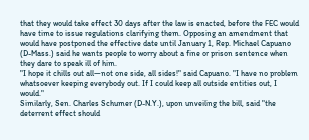that they would take effect 30 days after the law is enacted, before the FEC would have time to issue regulations clarifying them. Opposing an amendment that would have postponed the effective date until January 1, Rep. Michael Capuano (D-Mass.) said he wants people to worry about a fine or prison sentence when they dare to speak ill of him.
"I hope it chills out all—not one side, all sides!" said Capuano. "I have no problem whatsoever keeping everybody out. If I could keep all outside entities out, I would."
Similarly, Sen. Charles Schumer (D-N.Y.), upon unveiling the bill, said "the deterrent effect should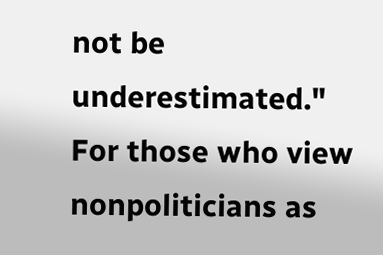not be underestimated." For those who view nonpoliticians as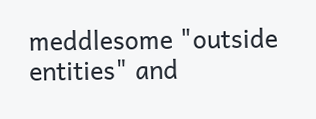meddlesome "outside entities" and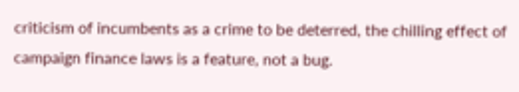criticism of incumbents as a crime to be deterred, the chilling effect of campaign finance laws is a feature, not a bug.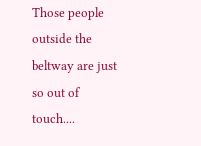Those people outside the beltway are just so out of touch....